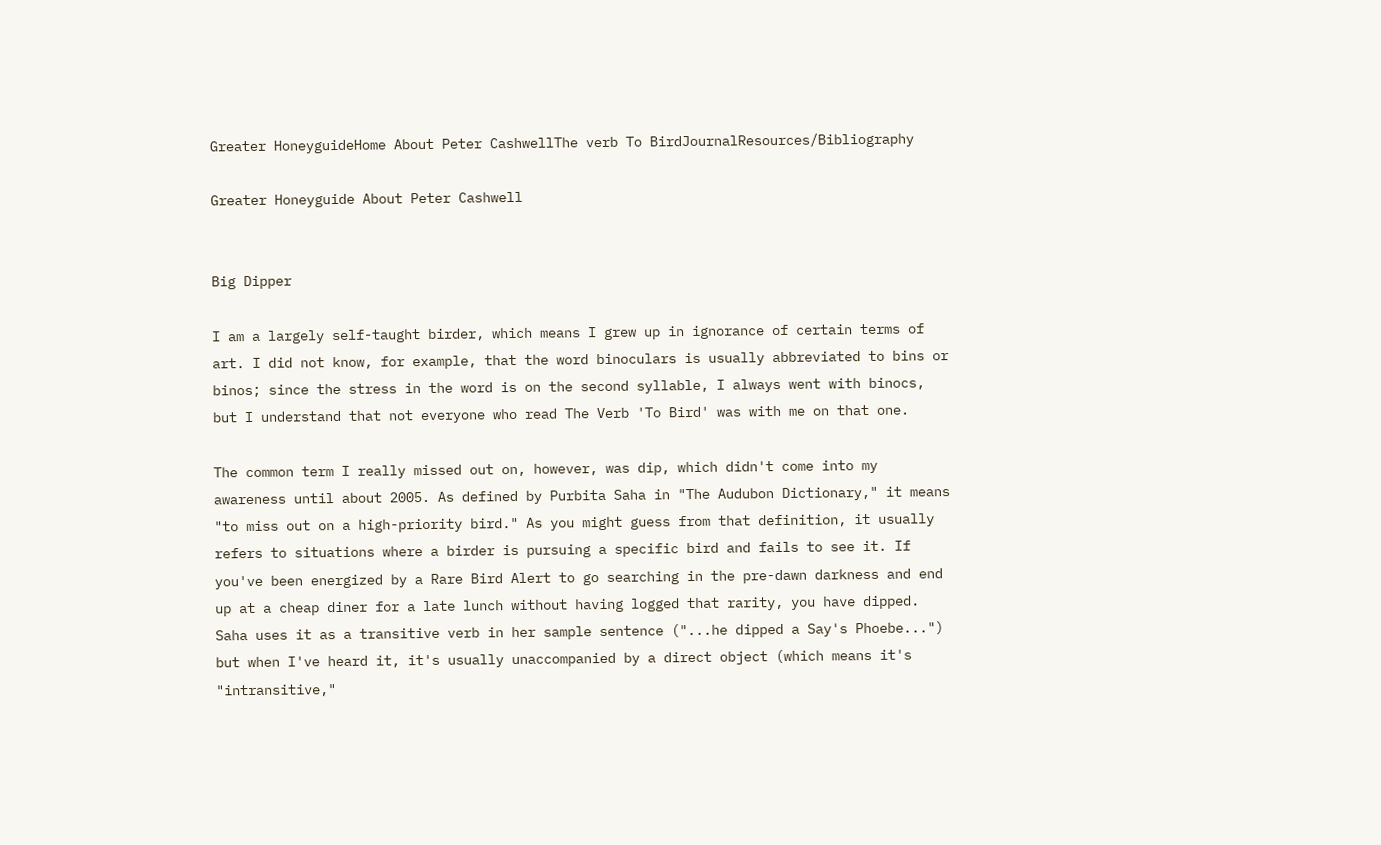Greater HoneyguideHome About Peter CashwellThe verb To BirdJournalResources/Bibliography

Greater Honeyguide About Peter Cashwell


Big Dipper

I am a largely self-taught birder, which means I grew up in ignorance of certain terms of art. I did not know, for example, that the word binoculars is usually abbreviated to bins or binos; since the stress in the word is on the second syllable, I always went with binocs, but I understand that not everyone who read The Verb 'To Bird' was with me on that one.

The common term I really missed out on, however, was dip, which didn't come into my awareness until about 2005. As defined by Purbita Saha in "The Audubon Dictionary," it means "to miss out on a high-priority bird." As you might guess from that definition, it usually refers to situations where a birder is pursuing a specific bird and fails to see it. If you've been energized by a Rare Bird Alert to go searching in the pre-dawn darkness and end up at a cheap diner for a late lunch without having logged that rarity, you have dipped. Saha uses it as a transitive verb in her sample sentence ("...he dipped a Say's Phoebe...") but when I've heard it, it's usually unaccompanied by a direct object (which means it's "intransitive,"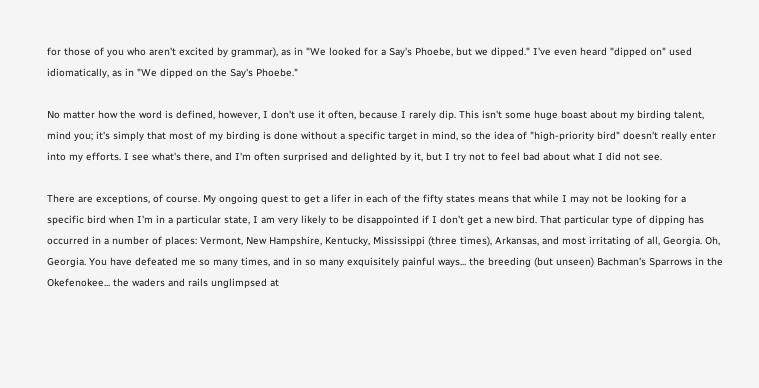for those of you who aren't excited by grammar), as in "We looked for a Say's Phoebe, but we dipped." I've even heard "dipped on" used idiomatically, as in "We dipped on the Say's Phoebe."

No matter how the word is defined, however, I don't use it often, because I rarely dip. This isn't some huge boast about my birding talent, mind you; it's simply that most of my birding is done without a specific target in mind, so the idea of "high-priority bird" doesn't really enter into my efforts. I see what's there, and I'm often surprised and delighted by it, but I try not to feel bad about what I did not see.

There are exceptions, of course. My ongoing quest to get a lifer in each of the fifty states means that while I may not be looking for a specific bird when I'm in a particular state, I am very likely to be disappointed if I don't get a new bird. That particular type of dipping has occurred in a number of places: Vermont, New Hampshire, Kentucky, Mississippi (three times), Arkansas, and most irritating of all, Georgia. Oh, Georgia. You have defeated me so many times, and in so many exquisitely painful ways... the breeding (but unseen) Bachman's Sparrows in the Okefenokee... the waders and rails unglimpsed at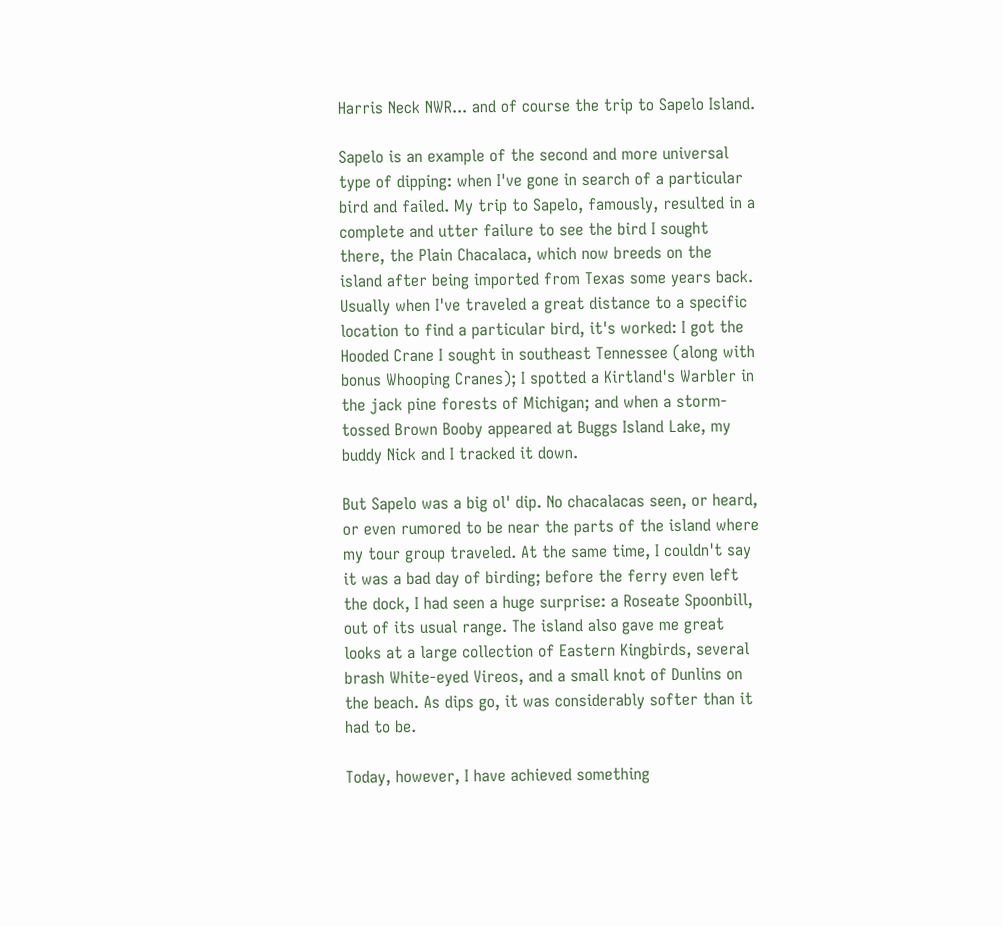Harris Neck NWR... and of course the trip to Sapelo Island.

Sapelo is an example of the second and more universal type of dipping: when I've gone in search of a particular bird and failed. My trip to Sapelo, famously, resulted in a complete and utter failure to see the bird I sought there, the Plain Chacalaca, which now breeds on the island after being imported from Texas some years back. Usually when I've traveled a great distance to a specific location to find a particular bird, it's worked: I got the Hooded Crane I sought in southeast Tennessee (along with bonus Whooping Cranes); I spotted a Kirtland's Warbler in the jack pine forests of Michigan; and when a storm-tossed Brown Booby appeared at Buggs Island Lake, my buddy Nick and I tracked it down.

But Sapelo was a big ol' dip. No chacalacas seen, or heard, or even rumored to be near the parts of the island where my tour group traveled. At the same time, I couldn't say it was a bad day of birding; before the ferry even left the dock, I had seen a huge surprise: a Roseate Spoonbill, out of its usual range. The island also gave me great looks at a large collection of Eastern Kingbirds, several brash White-eyed Vireos, and a small knot of Dunlins on the beach. As dips go, it was considerably softer than it had to be.

Today, however, I have achieved something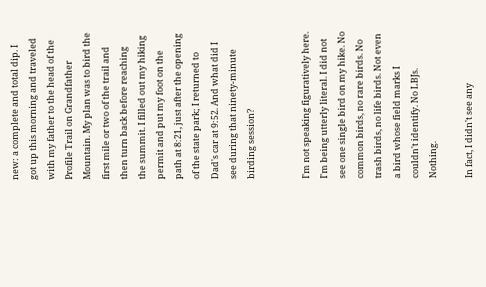new: a complete and total dip. I got up this morning and traveled with my father to the head of the Profile Trail on Grandfather Mountain. My plan was to bird the first mile or two of the trail and then turn back before reaching the summit. I filled out my hiking permit and put my foot on the path at 8:21, just after the opening of the state park; I returned to Dad's car at 9:52. And what did I see during that ninety-minute birding session?


I'm not speaking figuratively here. I'm being utterly literal. I did not see one single bird on my hike. No common birds, no rare birds. No trash birds, no life birds. Not even a bird whose field marks I couldn't identify. No LBJs. Nothing.

In fact, I didn't see any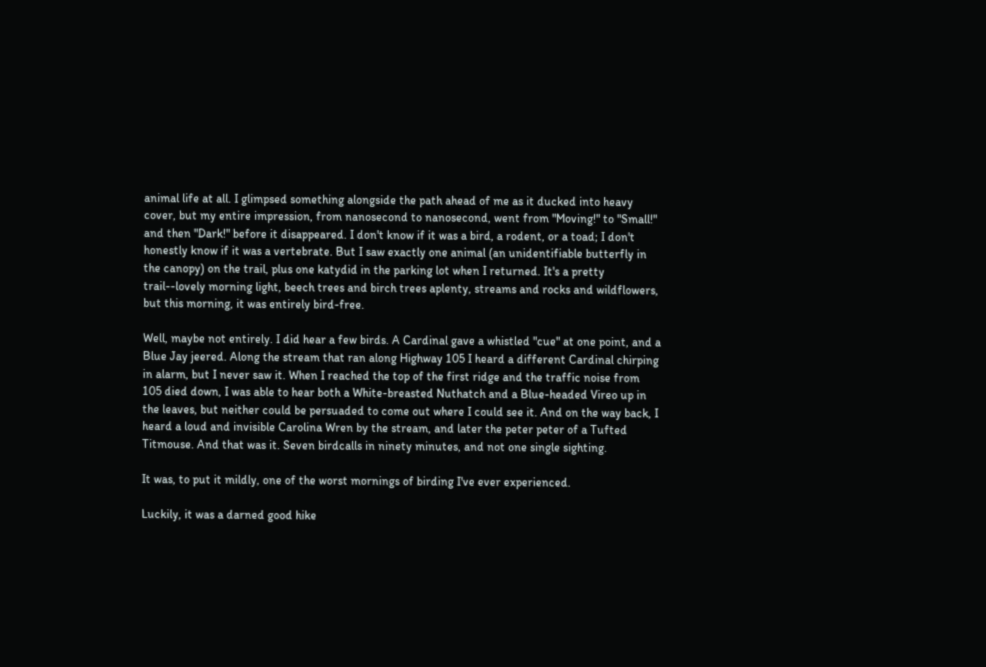animal life at all. I glimpsed something alongside the path ahead of me as it ducked into heavy cover, but my entire impression, from nanosecond to nanosecond, went from "Moving!" to "Small!" and then "Dark!" before it disappeared. I don't know if it was a bird, a rodent, or a toad; I don't honestly know if it was a vertebrate. But I saw exactly one animal (an unidentifiable butterfly in the canopy) on the trail, plus one katydid in the parking lot when I returned. It's a pretty trail--lovely morning light, beech trees and birch trees aplenty, streams and rocks and wildflowers, but this morning, it was entirely bird-free.

Well, maybe not entirely. I did hear a few birds. A Cardinal gave a whistled "cue" at one point, and a Blue Jay jeered. Along the stream that ran along Highway 105 I heard a different Cardinal chirping in alarm, but I never saw it. When I reached the top of the first ridge and the traffic noise from 105 died down, I was able to hear both a White-breasted Nuthatch and a Blue-headed Vireo up in the leaves, but neither could be persuaded to come out where I could see it. And on the way back, I heard a loud and invisible Carolina Wren by the stream, and later the peter peter of a Tufted Titmouse. And that was it. Seven birdcalls in ninety minutes, and not one single sighting.

It was, to put it mildly, one of the worst mornings of birding I've ever experienced.

Luckily, it was a darned good hike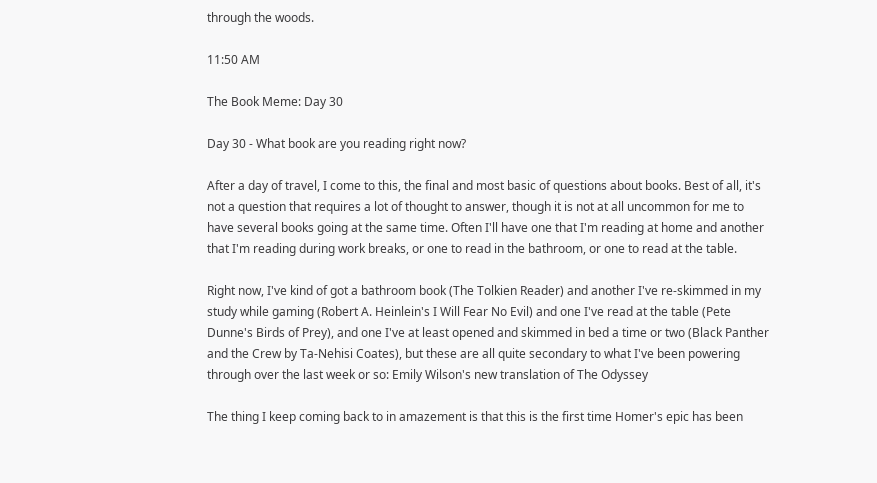through the woods.

11:50 AM

The Book Meme: Day 30

Day 30 - What book are you reading right now?

After a day of travel, I come to this, the final and most basic of questions about books. Best of all, it's not a question that requires a lot of thought to answer, though it is not at all uncommon for me to have several books going at the same time. Often I'll have one that I'm reading at home and another that I'm reading during work breaks, or one to read in the bathroom, or one to read at the table.

Right now, I've kind of got a bathroom book (The Tolkien Reader) and another I've re-skimmed in my study while gaming (Robert A. Heinlein's I Will Fear No Evil) and one I've read at the table (Pete Dunne's Birds of Prey), and one I've at least opened and skimmed in bed a time or two (Black Panther and the Crew by Ta-Nehisi Coates), but these are all quite secondary to what I've been powering through over the last week or so: Emily Wilson's new translation of The Odyssey

The thing I keep coming back to in amazement is that this is the first time Homer's epic has been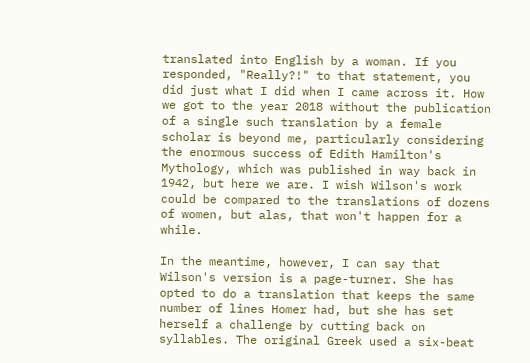translated into English by a woman. If you responded, "Really?!" to that statement, you did just what I did when I came across it. How we got to the year 2018 without the publication of a single such translation by a female scholar is beyond me, particularly considering the enormous success of Edith Hamilton's Mythology, which was published in way back in 1942, but here we are. I wish Wilson's work could be compared to the translations of dozens of women, but alas, that won't happen for a while.

In the meantime, however, I can say that Wilson's version is a page-turner. She has opted to do a translation that keeps the same number of lines Homer had, but she has set herself a challenge by cutting back on syllables. The original Greek used a six-beat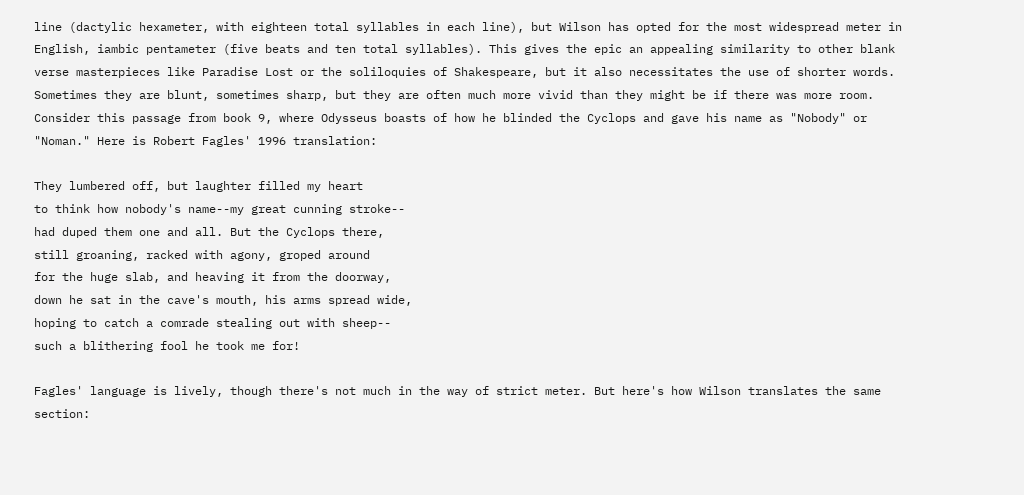line (dactylic hexameter, with eighteen total syllables in each line), but Wilson has opted for the most widespread meter in English, iambic pentameter (five beats and ten total syllables). This gives the epic an appealing similarity to other blank verse masterpieces like Paradise Lost or the soliloquies of Shakespeare, but it also necessitates the use of shorter words. Sometimes they are blunt, sometimes sharp, but they are often much more vivid than they might be if there was more room. Consider this passage from book 9, where Odysseus boasts of how he blinded the Cyclops and gave his name as "Nobody" or "Noman." Here is Robert Fagles' 1996 translation:

They lumbered off, but laughter filled my heart
to think how nobody's name--my great cunning stroke--
had duped them one and all. But the Cyclops there,
still groaning, racked with agony, groped around
for the huge slab, and heaving it from the doorway,
down he sat in the cave's mouth, his arms spread wide,
hoping to catch a comrade stealing out with sheep--
such a blithering fool he took me for!

Fagles' language is lively, though there's not much in the way of strict meter. But here's how Wilson translates the same section: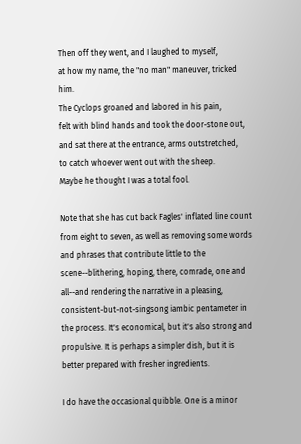Then off they went, and I laughed to myself,
at how my name, the "no man" maneuver, tricked him.
The Cyclops groaned and labored in his pain,
felt with blind hands and took the door-stone out,
and sat there at the entrance, arms outstretched,
to catch whoever went out with the sheep.
Maybe he thought I was a total fool.

Note that she has cut back Fagles' inflated line count from eight to seven, as well as removing some words and phrases that contribute little to the scene--blithering, hoping, there, comrade, one and all--and rendering the narrative in a pleasing, consistent-but-not-singsong iambic pentameter in the process. It's economical, but it's also strong and propulsive. It is perhaps a simpler dish, but it is better prepared with fresher ingredients.

I do have the occasional quibble. One is a minor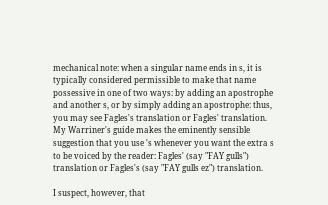mechanical note: when a singular name ends in s, it is typically considered permissible to make that name possessive in one of two ways: by adding an apostrophe and another s, or by simply adding an apostrophe: thus, you may see Fagles's translation or Fagles' translation. My Warriner's guide makes the eminently sensible suggestion that you use 's whenever you want the extra s to be voiced by the reader: Fagles' (say "FAY gulls") translation or Fagles's (say "FAY gulls ez") translation.

I suspect, however, that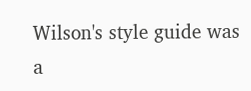Wilson's style guide was a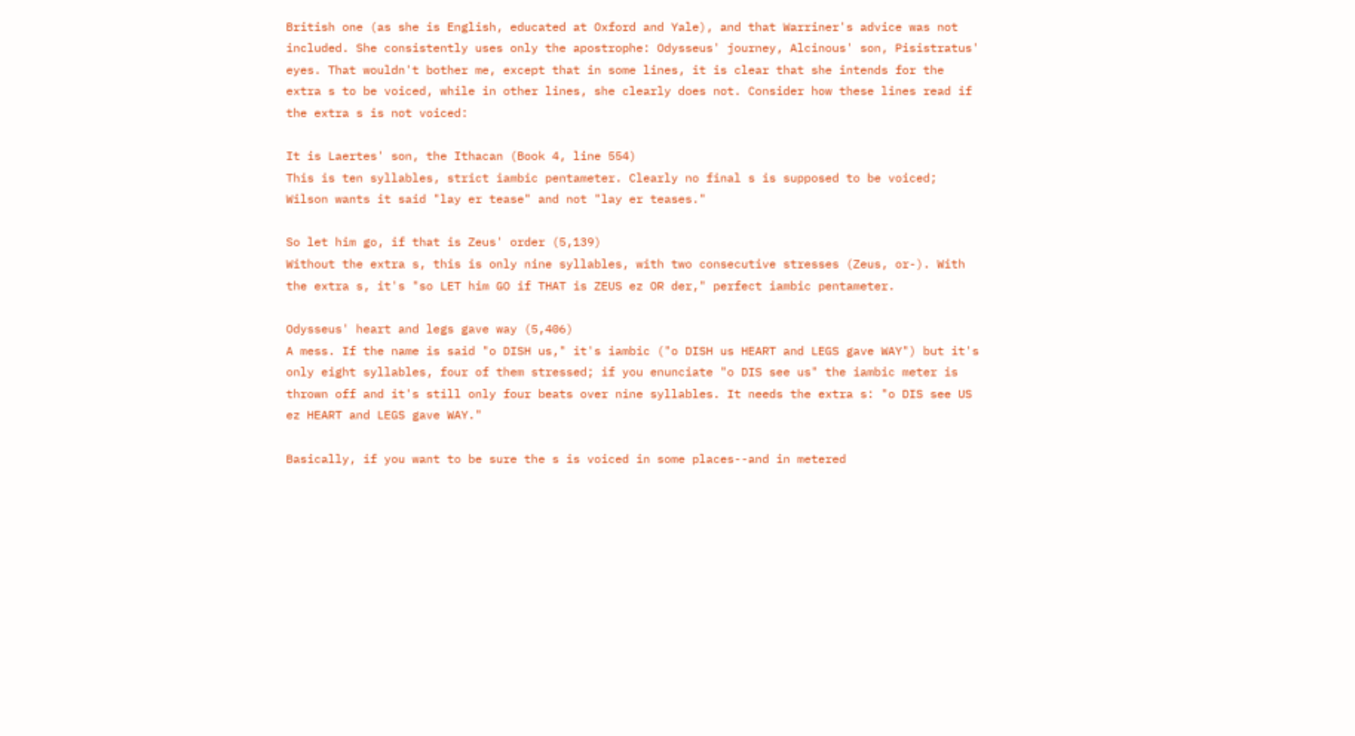British one (as she is English, educated at Oxford and Yale), and that Warriner's advice was not included. She consistently uses only the apostrophe: Odysseus' journey, Alcinous' son, Pisistratus' eyes. That wouldn't bother me, except that in some lines, it is clear that she intends for the extra s to be voiced, while in other lines, she clearly does not. Consider how these lines read if the extra s is not voiced:

It is Laertes' son, the Ithacan (Book 4, line 554)
This is ten syllables, strict iambic pentameter. Clearly no final s is supposed to be voiced; Wilson wants it said "lay er tease" and not "lay er teases."

So let him go, if that is Zeus' order (5,139)
Without the extra s, this is only nine syllables, with two consecutive stresses (Zeus, or-). With the extra s, it's "so LET him GO if THAT is ZEUS ez OR der," perfect iambic pentameter.

Odysseus' heart and legs gave way (5,406)
A mess. If the name is said "o DISH us," it's iambic ("o DISH us HEART and LEGS gave WAY") but it's only eight syllables, four of them stressed; if you enunciate "o DIS see us" the iambic meter is thrown off and it's still only four beats over nine syllables. It needs the extra s: "o DIS see US ez HEART and LEGS gave WAY."

Basically, if you want to be sure the s is voiced in some places--and in metered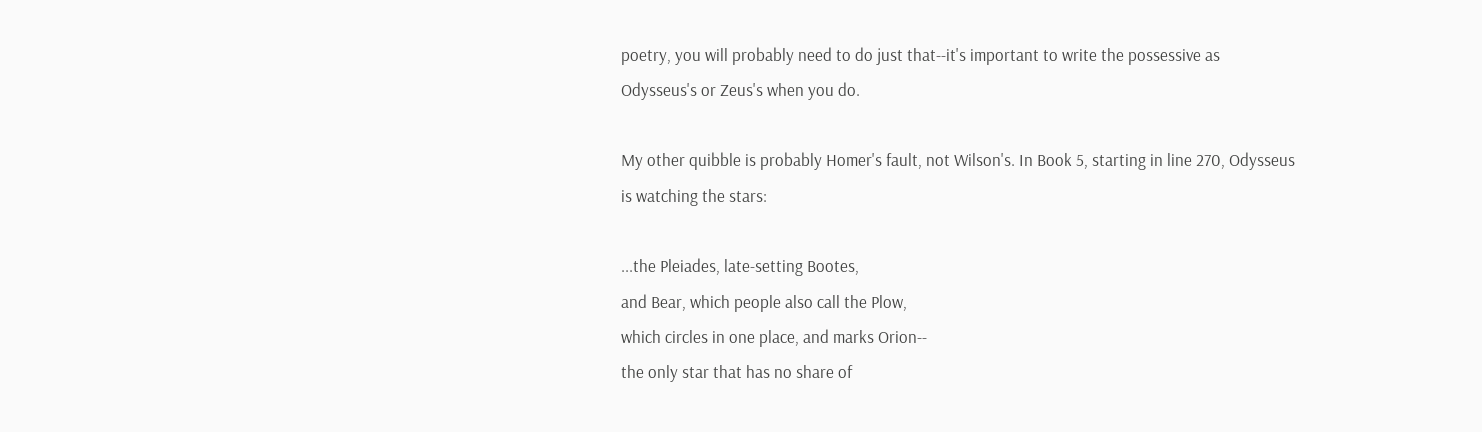poetry, you will probably need to do just that--it's important to write the possessive as Odysseus's or Zeus's when you do.

My other quibble is probably Homer's fault, not Wilson's. In Book 5, starting in line 270, Odysseus is watching the stars:

...the Pleiades, late-setting Bootes,
and Bear, which people also call the Plow,
which circles in one place, and marks Orion--
the only star that has no share of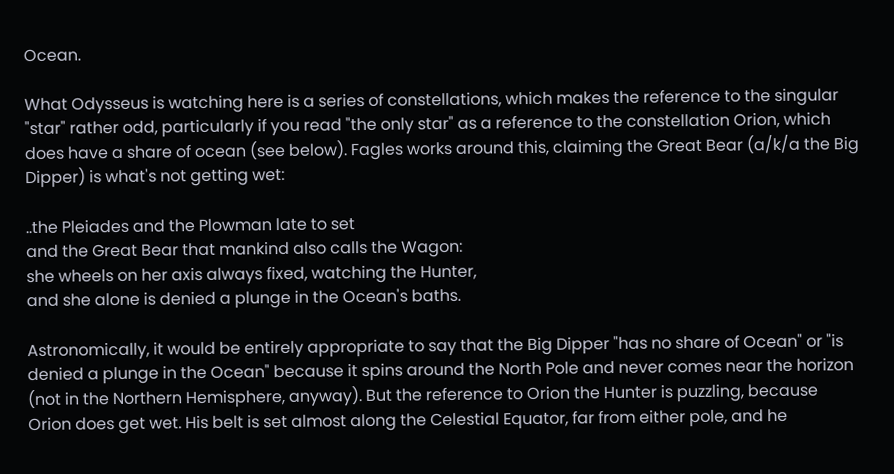Ocean.

What Odysseus is watching here is a series of constellations, which makes the reference to the singular "star" rather odd, particularly if you read "the only star" as a reference to the constellation Orion, which does have a share of ocean (see below). Fagles works around this, claiming the Great Bear (a/k/a the Big Dipper) is what's not getting wet:

..the Pleiades and the Plowman late to set
and the Great Bear that mankind also calls the Wagon:
she wheels on her axis always fixed, watching the Hunter,
and she alone is denied a plunge in the Ocean's baths.

Astronomically, it would be entirely appropriate to say that the Big Dipper "has no share of Ocean" or "is denied a plunge in the Ocean" because it spins around the North Pole and never comes near the horizon (not in the Northern Hemisphere, anyway). But the reference to Orion the Hunter is puzzling, because Orion does get wet. His belt is set almost along the Celestial Equator, far from either pole, and he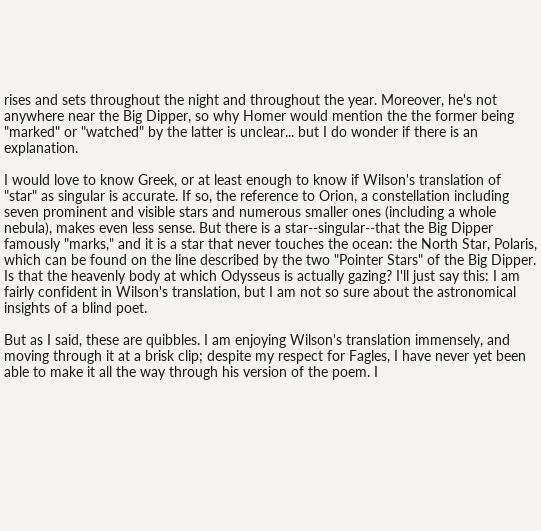rises and sets throughout the night and throughout the year. Moreover, he's not anywhere near the Big Dipper, so why Homer would mention the the former being "marked" or "watched" by the latter is unclear... but I do wonder if there is an explanation.

I would love to know Greek, or at least enough to know if Wilson's translation of "star" as singular is accurate. If so, the reference to Orion, a constellation including seven prominent and visible stars and numerous smaller ones (including a whole nebula), makes even less sense. But there is a star--singular--that the Big Dipper famously "marks," and it is a star that never touches the ocean: the North Star, Polaris, which can be found on the line described by the two "Pointer Stars" of the Big Dipper. Is that the heavenly body at which Odysseus is actually gazing? I'll just say this: I am fairly confident in Wilson's translation, but I am not so sure about the astronomical insights of a blind poet.

But as I said, these are quibbles. I am enjoying Wilson's translation immensely, and moving through it at a brisk clip; despite my respect for Fagles, I have never yet been able to make it all the way through his version of the poem. I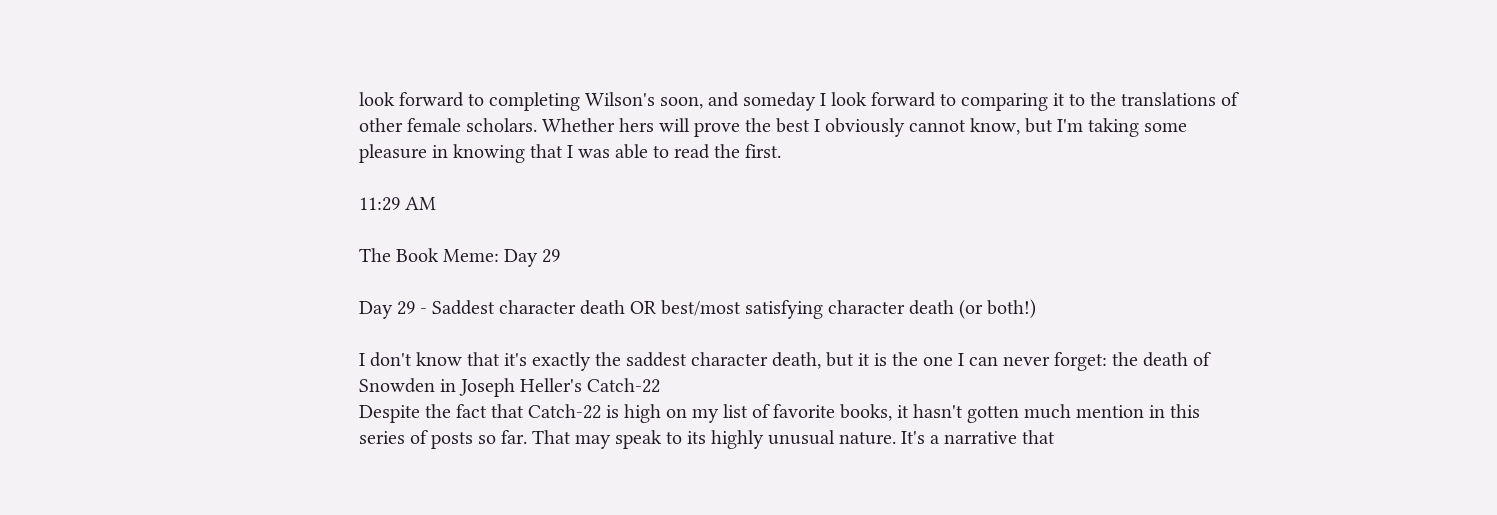look forward to completing Wilson's soon, and someday I look forward to comparing it to the translations of other female scholars. Whether hers will prove the best I obviously cannot know, but I'm taking some pleasure in knowing that I was able to read the first.

11:29 AM

The Book Meme: Day 29

Day 29 - Saddest character death OR best/most satisfying character death (or both!)

I don't know that it's exactly the saddest character death, but it is the one I can never forget: the death of Snowden in Joseph Heller's Catch-22
Despite the fact that Catch-22 is high on my list of favorite books, it hasn't gotten much mention in this series of posts so far. That may speak to its highly unusual nature. It's a narrative that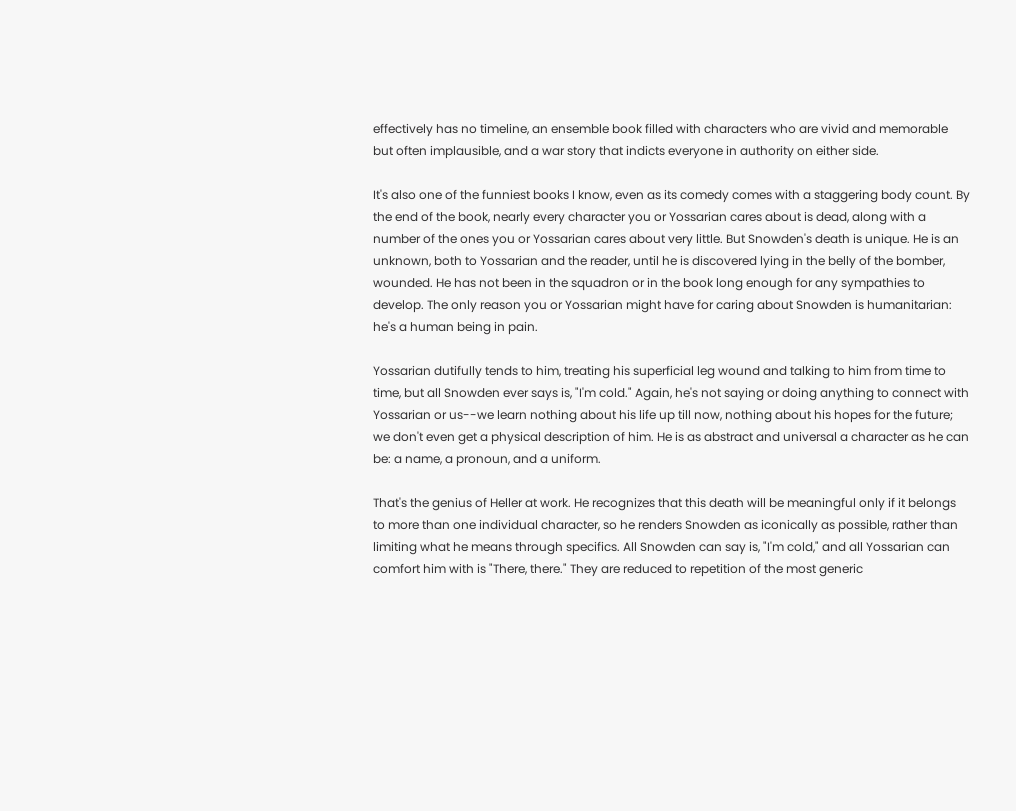effectively has no timeline, an ensemble book filled with characters who are vivid and memorable but often implausible, and a war story that indicts everyone in authority on either side.

It's also one of the funniest books I know, even as its comedy comes with a staggering body count. By the end of the book, nearly every character you or Yossarian cares about is dead, along with a number of the ones you or Yossarian cares about very little. But Snowden's death is unique. He is an unknown, both to Yossarian and the reader, until he is discovered lying in the belly of the bomber, wounded. He has not been in the squadron or in the book long enough for any sympathies to develop. The only reason you or Yossarian might have for caring about Snowden is humanitarian: he's a human being in pain.

Yossarian dutifully tends to him, treating his superficial leg wound and talking to him from time to time, but all Snowden ever says is, "I'm cold." Again, he's not saying or doing anything to connect with Yossarian or us--we learn nothing about his life up till now, nothing about his hopes for the future; we don't even get a physical description of him. He is as abstract and universal a character as he can be: a name, a pronoun, and a uniform.

That's the genius of Heller at work. He recognizes that this death will be meaningful only if it belongs to more than one individual character, so he renders Snowden as iconically as possible, rather than limiting what he means through specifics. All Snowden can say is, "I'm cold," and all Yossarian can comfort him with is "There, there." They are reduced to repetition of the most generic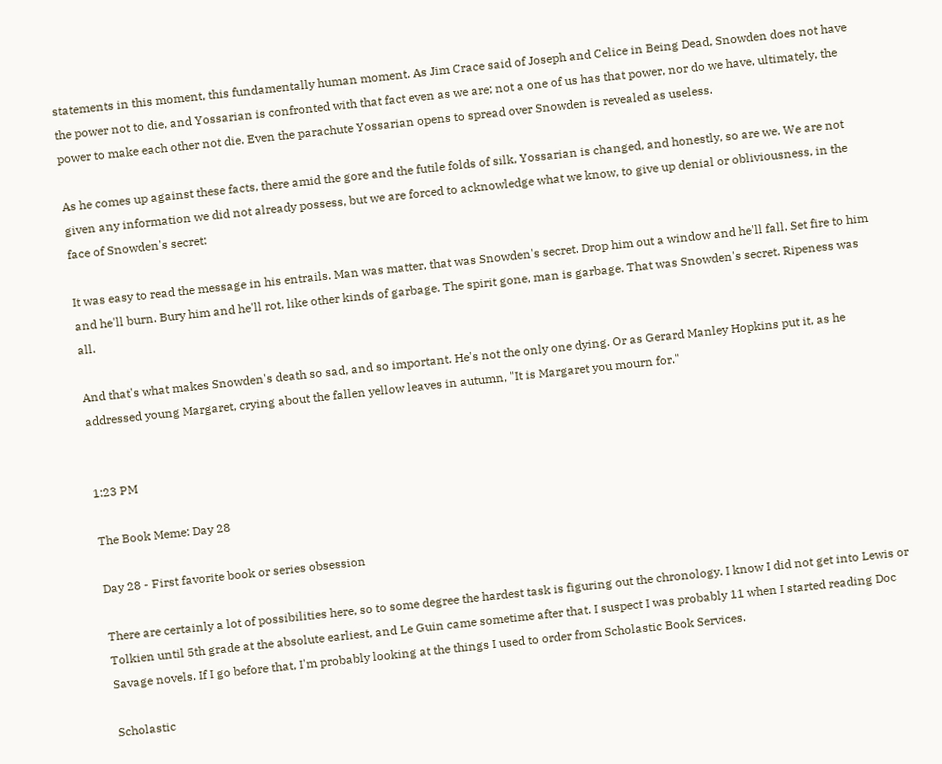statements in this moment, this fundamentally human moment. As Jim Crace said of Joseph and Celice in Being Dead, Snowden does not have the power not to die, and Yossarian is confronted with that fact even as we are; not a one of us has that power, nor do we have, ultimately, the power to make each other not die. Even the parachute Yossarian opens to spread over Snowden is revealed as useless.

As he comes up against these facts, there amid the gore and the futile folds of silk, Yossarian is changed, and honestly, so are we. We are not given any information we did not already possess, but we are forced to acknowledge what we know, to give up denial or obliviousness, in the face of Snowden's secret:

It was easy to read the message in his entrails. Man was matter, that was Snowden's secret. Drop him out a window and he'll fall. Set fire to him and he'll burn. Bury him and he'll rot, like other kinds of garbage. The spirit gone, man is garbage. That was Snowden's secret. Ripeness was all.

And that's what makes Snowden's death so sad, and so important. He's not the only one dying. Or as Gerard Manley Hopkins put it, as he addressed young Margaret, crying about the fallen yellow leaves in autumn, "It is Margaret you mourn for."


1:23 PM

The Book Meme: Day 28

Day 28 - First favorite book or series obsession

There are certainly a lot of possibilities here, so to some degree the hardest task is figuring out the chronology. I know I did not get into Lewis or Tolkien until 5th grade at the absolute earliest, and Le Guin came sometime after that. I suspect I was probably 11 when I started reading Doc Savage novels. If I go before that, I'm probably looking at the things I used to order from Scholastic Book Services.

Scholastic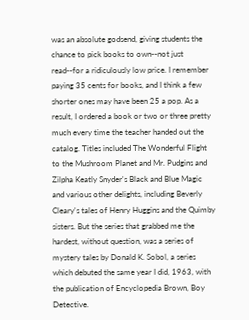was an absolute godsend, giving students the chance to pick books to own--not just read--for a ridiculously low price. I remember paying 35 cents for books, and I think a few shorter ones may have been 25 a pop. As a result, I ordered a book or two or three pretty much every time the teacher handed out the catalog. Titles included The Wonderful Flight to the Mushroom Planet and Mr. Pudgins and Zilpha Keatly Snyder's Black and Blue Magic and various other delights, including Beverly Cleary's tales of Henry Huggins and the Quimby sisters. But the series that grabbed me the hardest, without question, was a series of mystery tales by Donald K. Sobol, a series which debuted the same year I did, 1963, with the publication of Encyclopedia Brown, Boy Detective.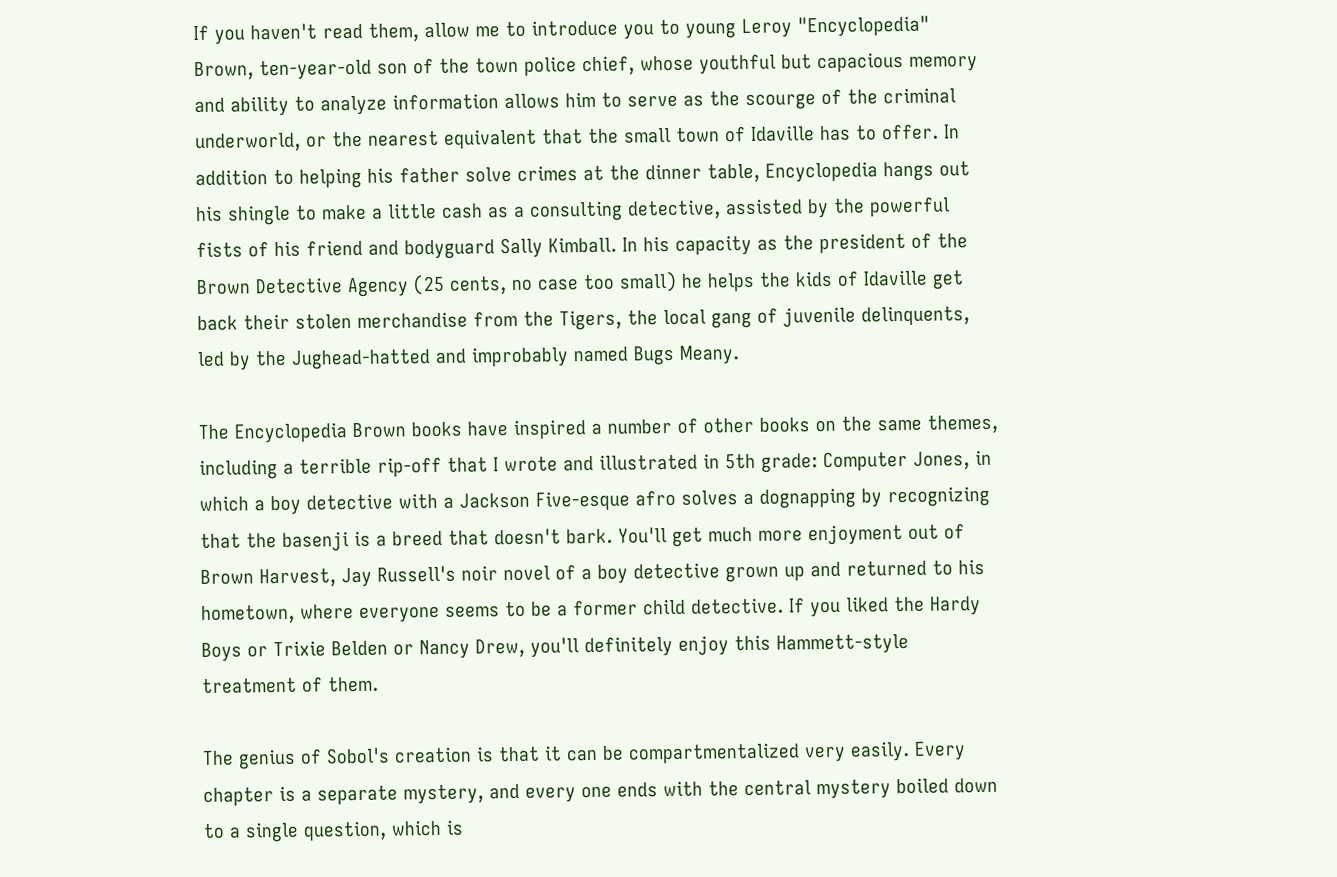If you haven't read them, allow me to introduce you to young Leroy "Encyclopedia" Brown, ten-year-old son of the town police chief, whose youthful but capacious memory and ability to analyze information allows him to serve as the scourge of the criminal underworld, or the nearest equivalent that the small town of Idaville has to offer. In addition to helping his father solve crimes at the dinner table, Encyclopedia hangs out his shingle to make a little cash as a consulting detective, assisted by the powerful fists of his friend and bodyguard Sally Kimball. In his capacity as the president of the Brown Detective Agency (25 cents, no case too small) he helps the kids of Idaville get back their stolen merchandise from the Tigers, the local gang of juvenile delinquents, led by the Jughead-hatted and improbably named Bugs Meany.

The Encyclopedia Brown books have inspired a number of other books on the same themes, including a terrible rip-off that I wrote and illustrated in 5th grade: Computer Jones, in which a boy detective with a Jackson Five-esque afro solves a dognapping by recognizing that the basenji is a breed that doesn't bark. You'll get much more enjoyment out of Brown Harvest, Jay Russell's noir novel of a boy detective grown up and returned to his hometown, where everyone seems to be a former child detective. If you liked the Hardy Boys or Trixie Belden or Nancy Drew, you'll definitely enjoy this Hammett-style treatment of them.

The genius of Sobol's creation is that it can be compartmentalized very easily. Every chapter is a separate mystery, and every one ends with the central mystery boiled down to a single question, which is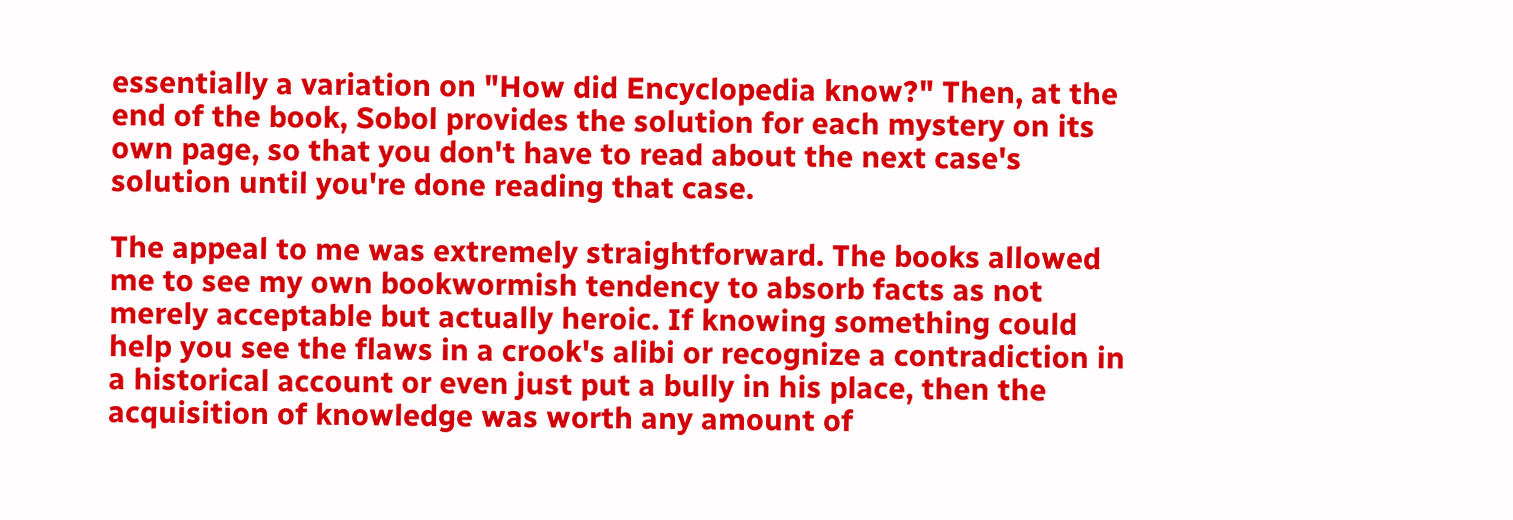essentially a variation on "How did Encyclopedia know?" Then, at the end of the book, Sobol provides the solution for each mystery on its own page, so that you don't have to read about the next case's solution until you're done reading that case.

The appeal to me was extremely straightforward. The books allowed me to see my own bookwormish tendency to absorb facts as not merely acceptable but actually heroic. If knowing something could help you see the flaws in a crook's alibi or recognize a contradiction in a historical account or even just put a bully in his place, then the acquisition of knowledge was worth any amount of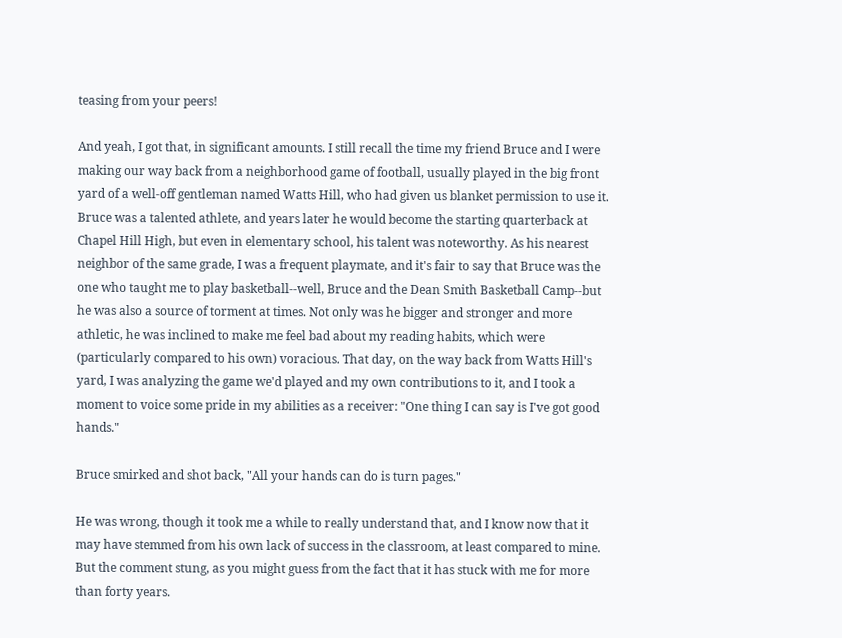teasing from your peers!

And yeah, I got that, in significant amounts. I still recall the time my friend Bruce and I were making our way back from a neighborhood game of football, usually played in the big front yard of a well-off gentleman named Watts Hill, who had given us blanket permission to use it. Bruce was a talented athlete, and years later he would become the starting quarterback at Chapel Hill High, but even in elementary school, his talent was noteworthy. As his nearest neighbor of the same grade, I was a frequent playmate, and it's fair to say that Bruce was the one who taught me to play basketball--well, Bruce and the Dean Smith Basketball Camp--but he was also a source of torment at times. Not only was he bigger and stronger and more athletic, he was inclined to make me feel bad about my reading habits, which were (particularly compared to his own) voracious. That day, on the way back from Watts Hill's yard, I was analyzing the game we'd played and my own contributions to it, and I took a moment to voice some pride in my abilities as a receiver: "One thing I can say is I've got good hands."

Bruce smirked and shot back, "All your hands can do is turn pages."

He was wrong, though it took me a while to really understand that, and I know now that it may have stemmed from his own lack of success in the classroom, at least compared to mine. But the comment stung, as you might guess from the fact that it has stuck with me for more than forty years.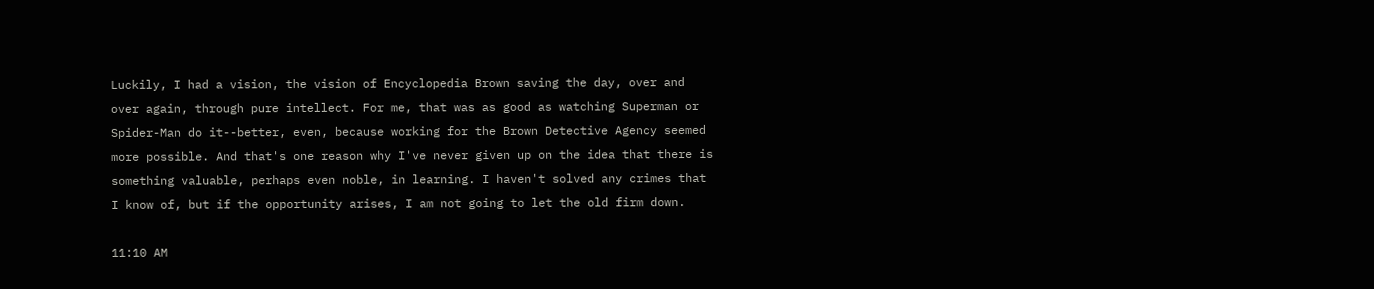Luckily, I had a vision, the vision of Encyclopedia Brown saving the day, over and over again, through pure intellect. For me, that was as good as watching Superman or Spider-Man do it--better, even, because working for the Brown Detective Agency seemed more possible. And that's one reason why I've never given up on the idea that there is something valuable, perhaps even noble, in learning. I haven't solved any crimes that I know of, but if the opportunity arises, I am not going to let the old firm down.

11:10 AM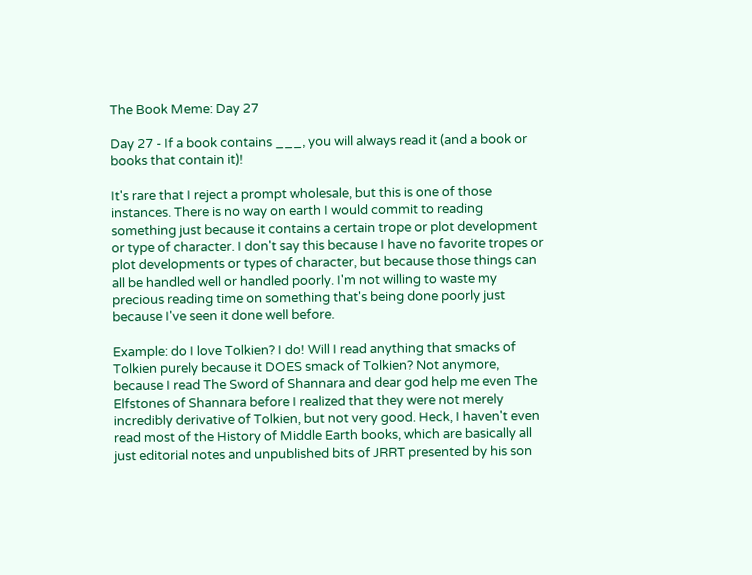The Book Meme: Day 27

Day 27 - If a book contains ___, you will always read it (and a book or books that contain it)!

It's rare that I reject a prompt wholesale, but this is one of those instances. There is no way on earth I would commit to reading something just because it contains a certain trope or plot development or type of character. I don't say this because I have no favorite tropes or plot developments or types of character, but because those things can all be handled well or handled poorly. I'm not willing to waste my precious reading time on something that's being done poorly just because I've seen it done well before.

Example: do I love Tolkien? I do! Will I read anything that smacks of Tolkien purely because it DOES smack of Tolkien? Not anymore, because I read The Sword of Shannara and dear god help me even The Elfstones of Shannara before I realized that they were not merely incredibly derivative of Tolkien, but not very good. Heck, I haven't even read most of the History of Middle Earth books, which are basically all just editorial notes and unpublished bits of JRRT presented by his son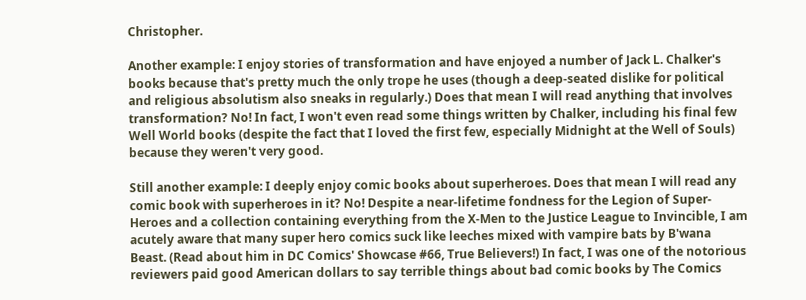Christopher.

Another example: I enjoy stories of transformation and have enjoyed a number of Jack L. Chalker's books because that's pretty much the only trope he uses (though a deep-seated dislike for political and religious absolutism also sneaks in regularly.) Does that mean I will read anything that involves transformation? No! In fact, I won't even read some things written by Chalker, including his final few Well World books (despite the fact that I loved the first few, especially Midnight at the Well of Souls) because they weren't very good.

Still another example: I deeply enjoy comic books about superheroes. Does that mean I will read any comic book with superheroes in it? No! Despite a near-lifetime fondness for the Legion of Super-Heroes and a collection containing everything from the X-Men to the Justice League to Invincible, I am acutely aware that many super hero comics suck like leeches mixed with vampire bats by B'wana Beast. (Read about him in DC Comics' Showcase #66, True Believers!) In fact, I was one of the notorious reviewers paid good American dollars to say terrible things about bad comic books by The Comics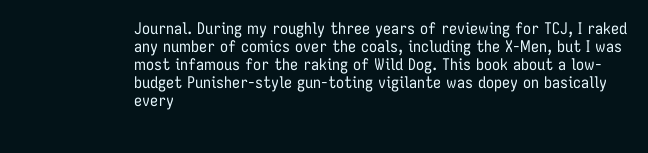Journal. During my roughly three years of reviewing for TCJ, I raked any number of comics over the coals, including the X-Men, but I was most infamous for the raking of Wild Dog. This book about a low-budget Punisher-style gun-toting vigilante was dopey on basically every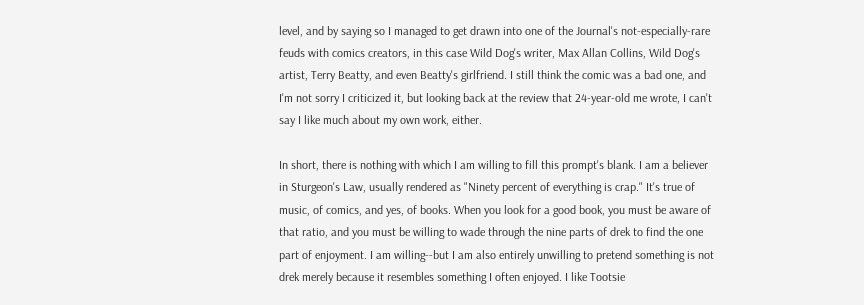level, and by saying so I managed to get drawn into one of the Journal's not-especially-rare feuds with comics creators, in this case Wild Dog's writer, Max Allan Collins, Wild Dog's artist, Terry Beatty, and even Beatty's girlfriend. I still think the comic was a bad one, and I'm not sorry I criticized it, but looking back at the review that 24-year-old me wrote, I can't say I like much about my own work, either.

In short, there is nothing with which I am willing to fill this prompt's blank. I am a believer in Sturgeon's Law, usually rendered as "Ninety percent of everything is crap." It's true of music, of comics, and yes, of books. When you look for a good book, you must be aware of that ratio, and you must be willing to wade through the nine parts of drek to find the one part of enjoyment. I am willing--but I am also entirely unwilling to pretend something is not drek merely because it resembles something I often enjoyed. I like Tootsie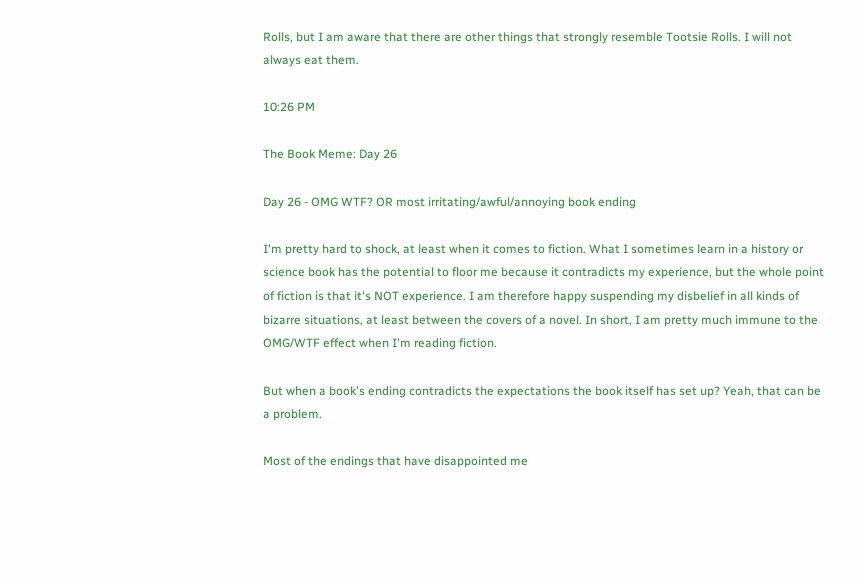Rolls, but I am aware that there are other things that strongly resemble Tootsie Rolls. I will not always eat them.

10:26 PM

The Book Meme: Day 26

Day 26 - OMG WTF? OR most irritating/awful/annoying book ending

I'm pretty hard to shock, at least when it comes to fiction. What I sometimes learn in a history or science book has the potential to floor me because it contradicts my experience, but the whole point of fiction is that it's NOT experience. I am therefore happy suspending my disbelief in all kinds of bizarre situations, at least between the covers of a novel. In short, I am pretty much immune to the OMG/WTF effect when I'm reading fiction.

But when a book's ending contradicts the expectations the book itself has set up? Yeah, that can be a problem.

Most of the endings that have disappointed me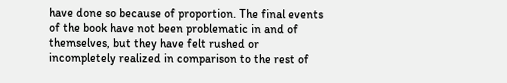have done so because of proportion. The final events of the book have not been problematic in and of themselves, but they have felt rushed or incompletely realized in comparison to the rest of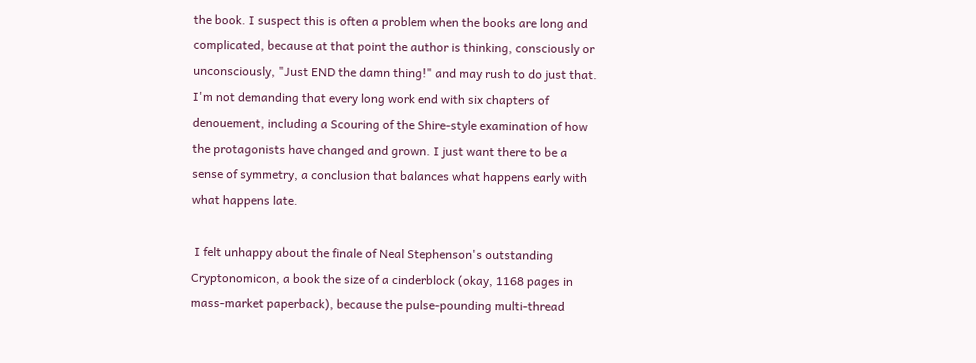the book. I suspect this is often a problem when the books are long and complicated, because at that point the author is thinking, consciously or unconsciously, "Just END the damn thing!" and may rush to do just that. I'm not demanding that every long work end with six chapters of denouement, including a Scouring of the Shire-style examination of how the protagonists have changed and grown. I just want there to be a sense of symmetry, a conclusion that balances what happens early with what happens late.

 I felt unhappy about the finale of Neal Stephenson's outstanding Cryptonomicon, a book the size of a cinderblock (okay, 1168 pages in mass-market paperback), because the pulse-pounding multi-thread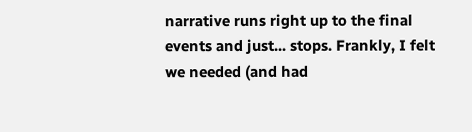narrative runs right up to the final events and just... stops. Frankly, I felt we needed (and had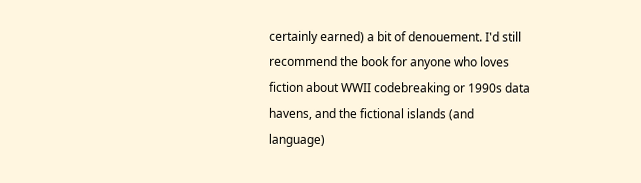certainly earned) a bit of denouement. I'd still recommend the book for anyone who loves fiction about WWII codebreaking or 1990s data havens, and the fictional islands (and language)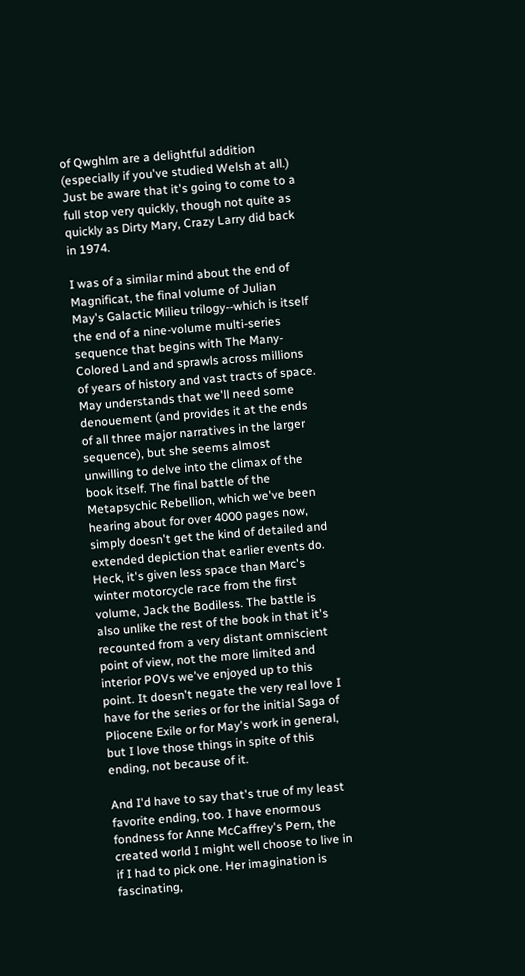of Qwghlm are a delightful addition (especially if you've studied Welsh at all.) Just be aware that it's going to come to a full stop very quickly, though not quite as quickly as Dirty Mary, Crazy Larry did back in 1974.

I was of a similar mind about the end of Magnificat, the final volume of Julian May's Galactic Milieu trilogy--which is itself the end of a nine-volume multi-series sequence that begins with The Many-Colored Land and sprawls across millions of years of history and vast tracts of space. May understands that we'll need some denouement (and provides it at the ends of all three major narratives in the larger sequence), but she seems almost unwilling to delve into the climax of the book itself. The final battle of the Metapsychic Rebellion, which we've been hearing about for over 4000 pages now, simply doesn't get the kind of detailed and extended depiction that earlier events do. Heck, it's given less space than Marc's winter motorcycle race from the first volume, Jack the Bodiless. The battle is also unlike the rest of the book in that it's recounted from a very distant omniscient point of view, not the more limited and interior POVs we've enjoyed up to this point. It doesn't negate the very real love I have for the series or for the initial Saga of Pliocene Exile or for May's work in general, but I love those things in spite of this ending, not because of it.

And I'd have to say that's true of my least favorite ending, too. I have enormous fondness for Anne McCaffrey's Pern, the created world I might well choose to live in if I had to pick one. Her imagination is fascinating,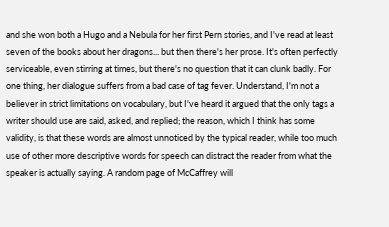and she won both a Hugo and a Nebula for her first Pern stories, and I've read at least seven of the books about her dragons... but then there's her prose. It's often perfectly serviceable, even stirring at times, but there's no question that it can clunk badly. For one thing, her dialogue suffers from a bad case of tag fever. Understand, I'm not a believer in strict limitations on vocabulary, but I've heard it argued that the only tags a writer should use are said, asked, and replied; the reason, which I think has some validity, is that these words are almost unnoticed by the typical reader, while too much use of other more descriptive words for speech can distract the reader from what the speaker is actually saying. A random page of McCaffrey will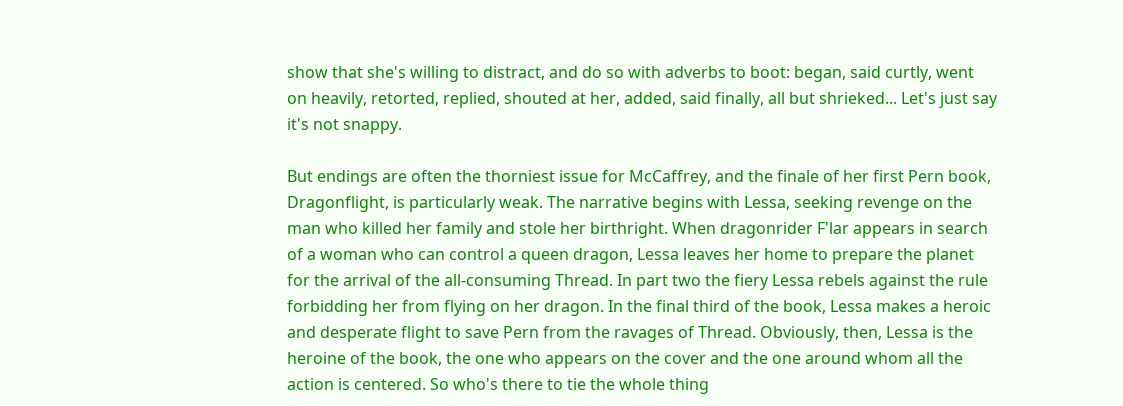show that she's willing to distract, and do so with adverbs to boot: began, said curtly, went on heavily, retorted, replied, shouted at her, added, said finally, all but shrieked... Let's just say it's not snappy.

But endings are often the thorniest issue for McCaffrey, and the finale of her first Pern book, Dragonflight, is particularly weak. The narrative begins with Lessa, seeking revenge on the man who killed her family and stole her birthright. When dragonrider F'lar appears in search of a woman who can control a queen dragon, Lessa leaves her home to prepare the planet for the arrival of the all-consuming Thread. In part two the fiery Lessa rebels against the rule forbidding her from flying on her dragon. In the final third of the book, Lessa makes a heroic and desperate flight to save Pern from the ravages of Thread. Obviously, then, Lessa is the heroine of the book, the one who appears on the cover and the one around whom all the action is centered. So who's there to tie the whole thing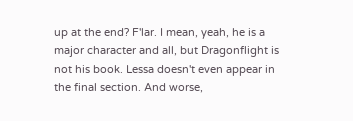up at the end? F'lar. I mean, yeah, he is a major character and all, but Dragonflight is not his book. Lessa doesn't even appear in the final section. And worse,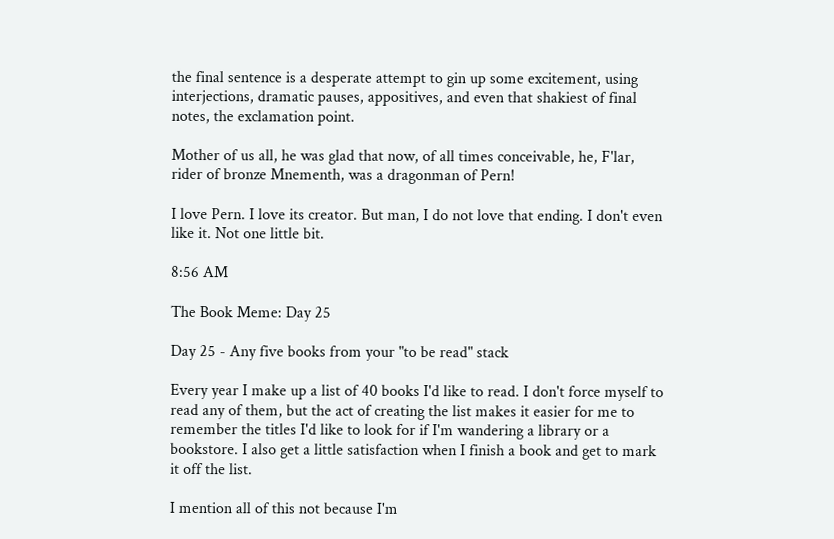the final sentence is a desperate attempt to gin up some excitement, using interjections, dramatic pauses, appositives, and even that shakiest of final notes, the exclamation point.

Mother of us all, he was glad that now, of all times conceivable, he, F'lar, rider of bronze Mnementh, was a dragonman of Pern!

I love Pern. I love its creator. But man, I do not love that ending. I don't even like it. Not one little bit.

8:56 AM

The Book Meme: Day 25

Day 25 - Any five books from your "to be read" stack

Every year I make up a list of 40 books I'd like to read. I don't force myself to read any of them, but the act of creating the list makes it easier for me to remember the titles I'd like to look for if I'm wandering a library or a bookstore. I also get a little satisfaction when I finish a book and get to mark it off the list.

I mention all of this not because I'm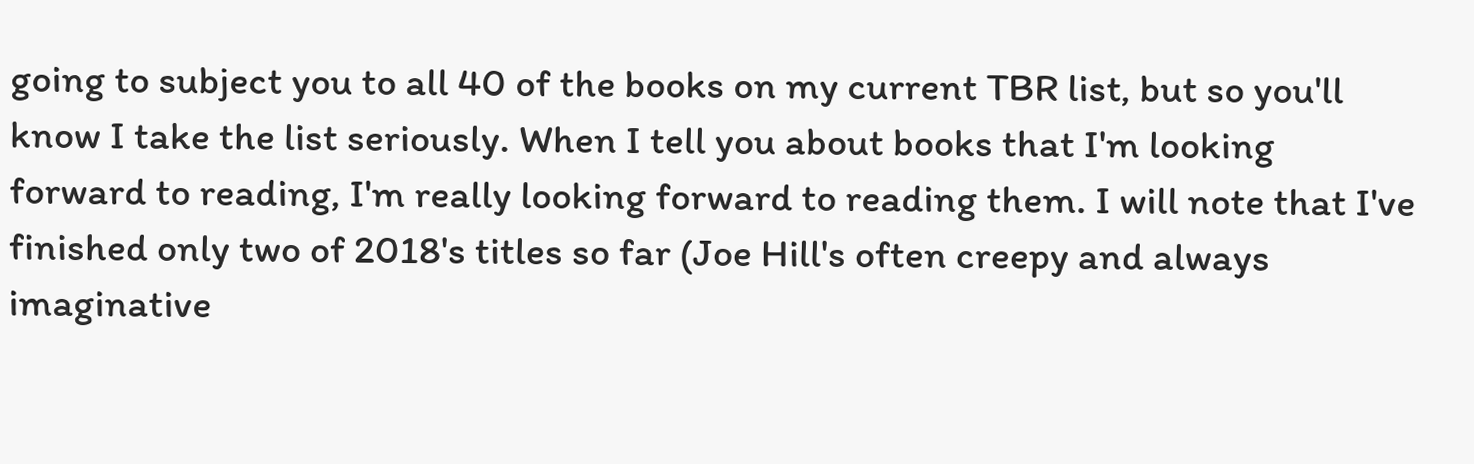going to subject you to all 40 of the books on my current TBR list, but so you'll know I take the list seriously. When I tell you about books that I'm looking forward to reading, I'm really looking forward to reading them. I will note that I've finished only two of 2018's titles so far (Joe Hill's often creepy and always imaginative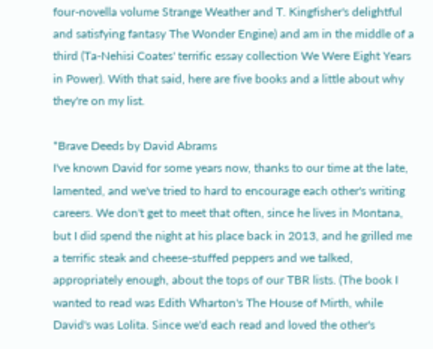four-novella volume Strange Weather and T. Kingfisher's delightful and satisfying fantasy The Wonder Engine) and am in the middle of a third (Ta-Nehisi Coates' terrific essay collection We Were Eight Years in Power). With that said, here are five books and a little about why they're on my list.

*Brave Deeds by David Abrams
I've known David for some years now, thanks to our time at the late, lamented, and we've tried to hard to encourage each other's writing careers. We don't get to meet that often, since he lives in Montana, but I did spend the night at his place back in 2013, and he grilled me a terrific steak and cheese-stuffed peppers and we talked, appropriately enough, about the tops of our TBR lists. (The book I wanted to read was Edith Wharton's The House of Mirth, while David's was Lolita. Since we'd each read and loved the other's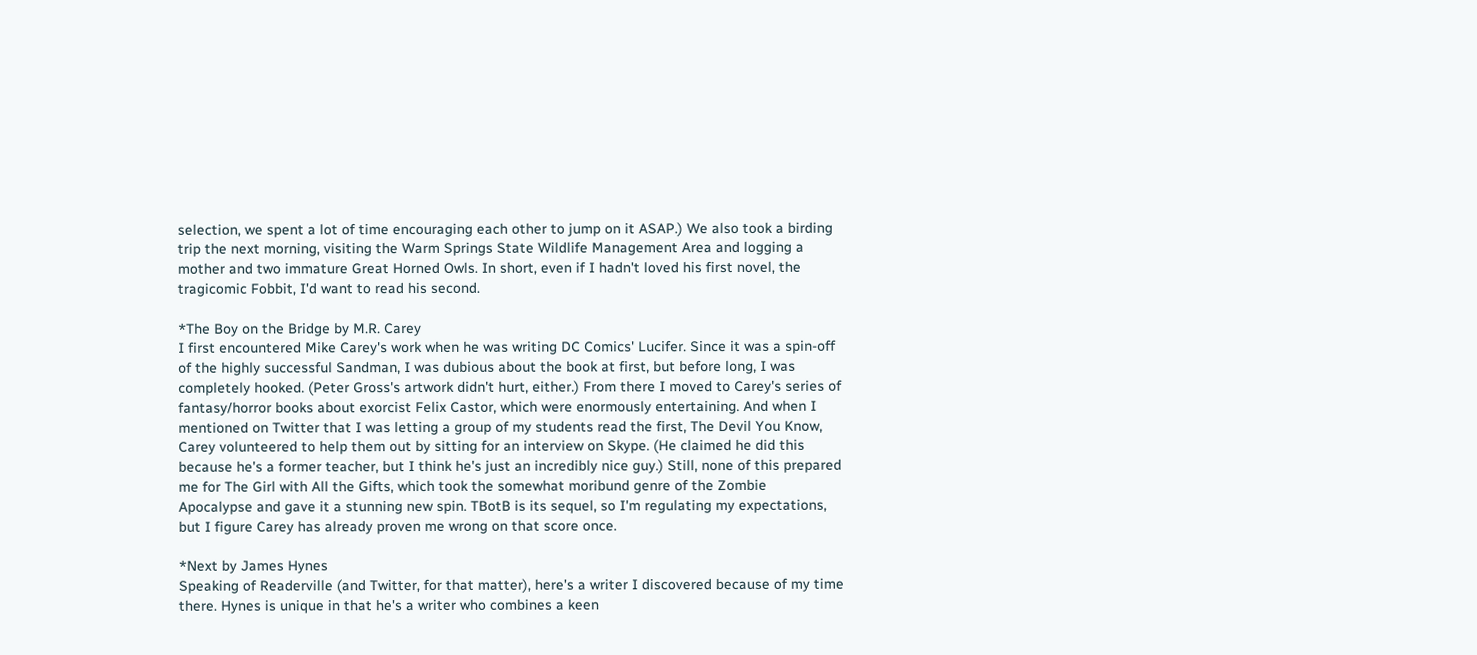selection, we spent a lot of time encouraging each other to jump on it ASAP.) We also took a birding trip the next morning, visiting the Warm Springs State Wildlife Management Area and logging a mother and two immature Great Horned Owls. In short, even if I hadn't loved his first novel, the tragicomic Fobbit, I'd want to read his second.

*The Boy on the Bridge by M.R. Carey
I first encountered Mike Carey's work when he was writing DC Comics' Lucifer. Since it was a spin-off of the highly successful Sandman, I was dubious about the book at first, but before long, I was completely hooked. (Peter Gross's artwork didn't hurt, either.) From there I moved to Carey's series of fantasy/horror books about exorcist Felix Castor, which were enormously entertaining. And when I mentioned on Twitter that I was letting a group of my students read the first, The Devil You Know, Carey volunteered to help them out by sitting for an interview on Skype. (He claimed he did this because he's a former teacher, but I think he's just an incredibly nice guy.) Still, none of this prepared me for The Girl with All the Gifts, which took the somewhat moribund genre of the Zombie Apocalypse and gave it a stunning new spin. TBotB is its sequel, so I'm regulating my expectations, but I figure Carey has already proven me wrong on that score once.

*Next by James Hynes
Speaking of Readerville (and Twitter, for that matter), here's a writer I discovered because of my time there. Hynes is unique in that he's a writer who combines a keen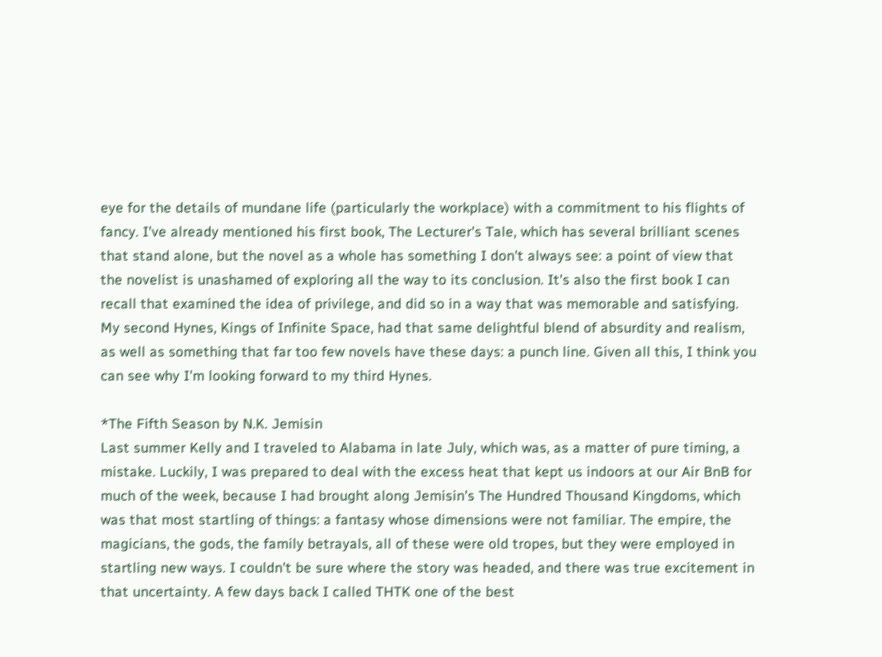eye for the details of mundane life (particularly the workplace) with a commitment to his flights of fancy. I've already mentioned his first book, The Lecturer's Tale, which has several brilliant scenes that stand alone, but the novel as a whole has something I don't always see: a point of view that the novelist is unashamed of exploring all the way to its conclusion. It's also the first book I can recall that examined the idea of privilege, and did so in a way that was memorable and satisfying. My second Hynes, Kings of Infinite Space, had that same delightful blend of absurdity and realism, as well as something that far too few novels have these days: a punch line. Given all this, I think you can see why I'm looking forward to my third Hynes.

*The Fifth Season by N.K. Jemisin
Last summer Kelly and I traveled to Alabama in late July, which was, as a matter of pure timing, a mistake. Luckily, I was prepared to deal with the excess heat that kept us indoors at our Air BnB for much of the week, because I had brought along Jemisin's The Hundred Thousand Kingdoms, which was that most startling of things: a fantasy whose dimensions were not familiar. The empire, the magicians, the gods, the family betrayals, all of these were old tropes, but they were employed in startling new ways. I couldn't be sure where the story was headed, and there was true excitement in that uncertainty. A few days back I called THTK one of the best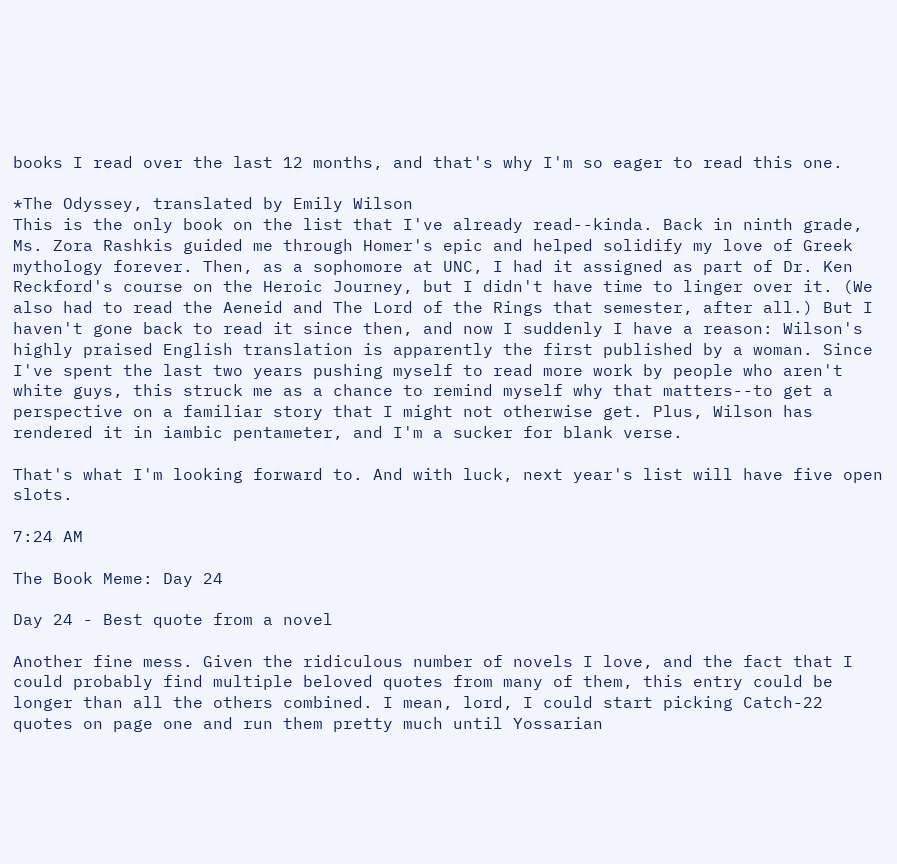books I read over the last 12 months, and that's why I'm so eager to read this one.

*The Odyssey, translated by Emily Wilson
This is the only book on the list that I've already read--kinda. Back in ninth grade, Ms. Zora Rashkis guided me through Homer's epic and helped solidify my love of Greek mythology forever. Then, as a sophomore at UNC, I had it assigned as part of Dr. Ken Reckford's course on the Heroic Journey, but I didn't have time to linger over it. (We also had to read the Aeneid and The Lord of the Rings that semester, after all.) But I haven't gone back to read it since then, and now I suddenly I have a reason: Wilson's highly praised English translation is apparently the first published by a woman. Since I've spent the last two years pushing myself to read more work by people who aren't white guys, this struck me as a chance to remind myself why that matters--to get a perspective on a familiar story that I might not otherwise get. Plus, Wilson has rendered it in iambic pentameter, and I'm a sucker for blank verse.

That's what I'm looking forward to. And with luck, next year's list will have five open slots.

7:24 AM

The Book Meme: Day 24

Day 24 - Best quote from a novel

Another fine mess. Given the ridiculous number of novels I love, and the fact that I could probably find multiple beloved quotes from many of them, this entry could be longer than all the others combined. I mean, lord, I could start picking Catch-22 quotes on page one and run them pretty much until Yossarian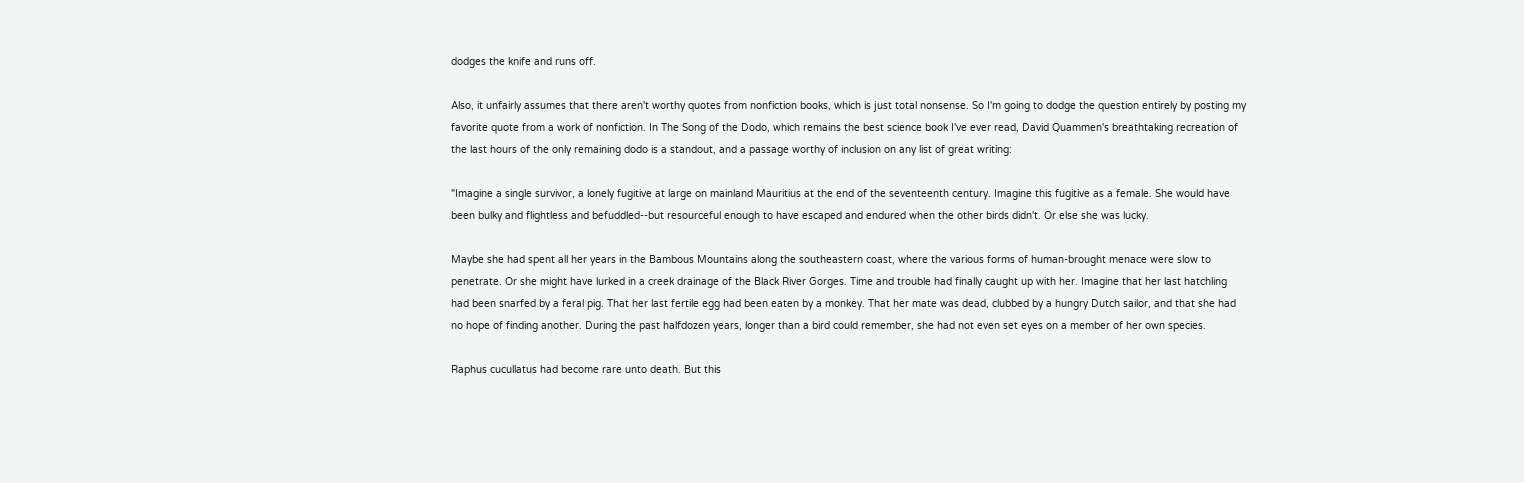dodges the knife and runs off.

Also, it unfairly assumes that there aren't worthy quotes from nonfiction books, which is just total nonsense. So I'm going to dodge the question entirely by posting my favorite quote from a work of nonfiction. In The Song of the Dodo, which remains the best science book I've ever read, David Quammen's breathtaking recreation of the last hours of the only remaining dodo is a standout, and a passage worthy of inclusion on any list of great writing:

"Imagine a single survivor, a lonely fugitive at large on mainland Mauritius at the end of the seventeenth century. Imagine this fugitive as a female. She would have been bulky and flightless and befuddled--but resourceful enough to have escaped and endured when the other birds didn't. Or else she was lucky.

Maybe she had spent all her years in the Bambous Mountains along the southeastern coast, where the various forms of human-brought menace were slow to penetrate. Or she might have lurked in a creek drainage of the Black River Gorges. Time and trouble had finally caught up with her. Imagine that her last hatchling had been snarfed by a feral pig. That her last fertile egg had been eaten by a monkey. That her mate was dead, clubbed by a hungry Dutch sailor, and that she had no hope of finding another. During the past halfdozen years, longer than a bird could remember, she had not even set eyes on a member of her own species.

Raphus cucullatus had become rare unto death. But this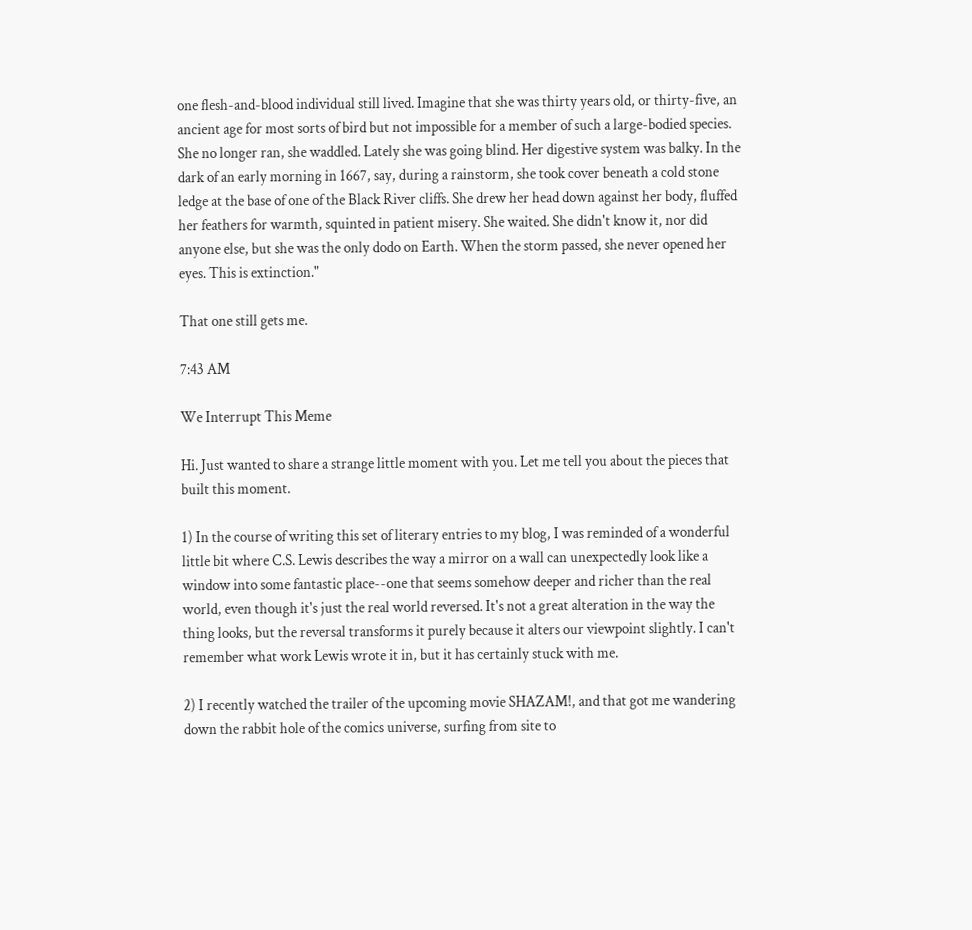one flesh-and-blood individual still lived. Imagine that she was thirty years old, or thirty-five, an ancient age for most sorts of bird but not impossible for a member of such a large-bodied species. She no longer ran, she waddled. Lately she was going blind. Her digestive system was balky. In the dark of an early morning in 1667, say, during a rainstorm, she took cover beneath a cold stone ledge at the base of one of the Black River cliffs. She drew her head down against her body, fluffed her feathers for warmth, squinted in patient misery. She waited. She didn't know it, nor did anyone else, but she was the only dodo on Earth. When the storm passed, she never opened her eyes. This is extinction."

That one still gets me.

7:43 AM

We Interrupt This Meme

Hi. Just wanted to share a strange little moment with you. Let me tell you about the pieces that built this moment.

1) In the course of writing this set of literary entries to my blog, I was reminded of a wonderful little bit where C.S. Lewis describes the way a mirror on a wall can unexpectedly look like a window into some fantastic place--one that seems somehow deeper and richer than the real world, even though it's just the real world reversed. It's not a great alteration in the way the thing looks, but the reversal transforms it purely because it alters our viewpoint slightly. I can't remember what work Lewis wrote it in, but it has certainly stuck with me.

2) I recently watched the trailer of the upcoming movie SHAZAM!, and that got me wandering down the rabbit hole of the comics universe, surfing from site to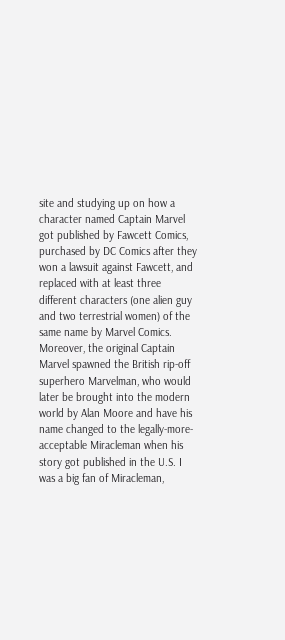site and studying up on how a character named Captain Marvel got published by Fawcett Comics, purchased by DC Comics after they won a lawsuit against Fawcett, and replaced with at least three different characters (one alien guy and two terrestrial women) of the same name by Marvel Comics. Moreover, the original Captain Marvel spawned the British rip-off superhero Marvelman, who would later be brought into the modern world by Alan Moore and have his name changed to the legally-more-acceptable Miracleman when his story got published in the U.S. I was a big fan of Miracleman,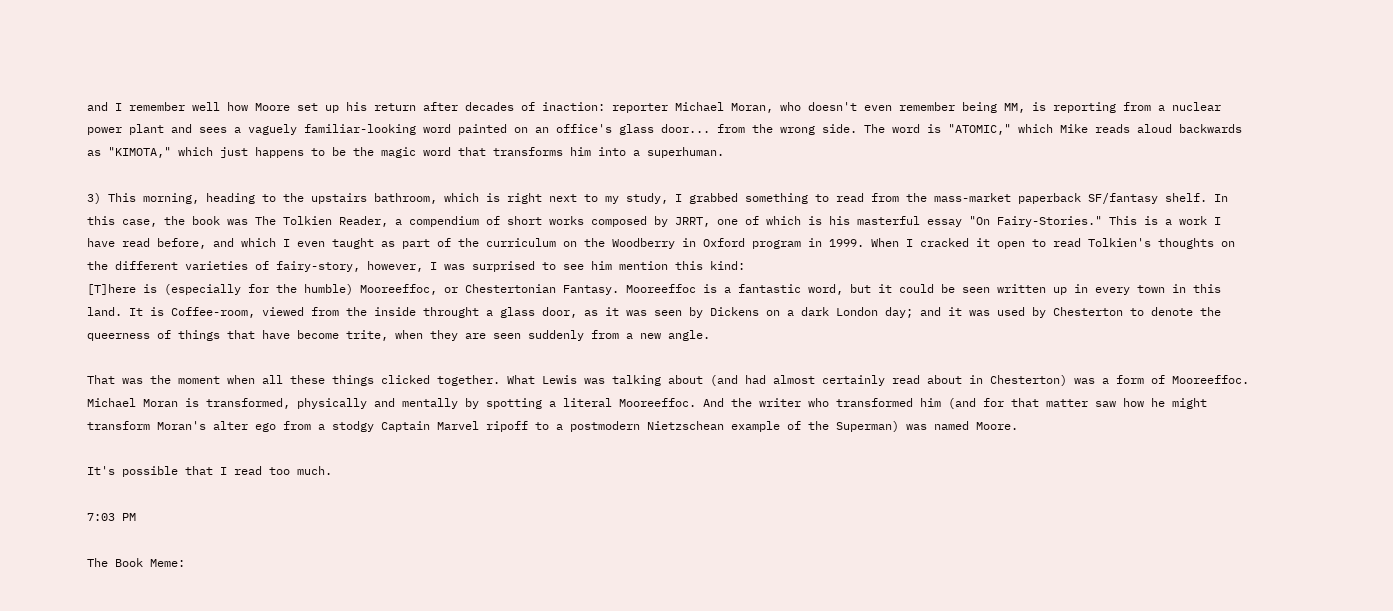and I remember well how Moore set up his return after decades of inaction: reporter Michael Moran, who doesn't even remember being MM, is reporting from a nuclear power plant and sees a vaguely familiar-looking word painted on an office's glass door... from the wrong side. The word is "ATOMIC," which Mike reads aloud backwards as "KIMOTA," which just happens to be the magic word that transforms him into a superhuman.

3) This morning, heading to the upstairs bathroom, which is right next to my study, I grabbed something to read from the mass-market paperback SF/fantasy shelf. In this case, the book was The Tolkien Reader, a compendium of short works composed by JRRT, one of which is his masterful essay "On Fairy-Stories." This is a work I have read before, and which I even taught as part of the curriculum on the Woodberry in Oxford program in 1999. When I cracked it open to read Tolkien's thoughts on the different varieties of fairy-story, however, I was surprised to see him mention this kind:
[T]here is (especially for the humble) Mooreeffoc, or Chestertonian Fantasy. Mooreeffoc is a fantastic word, but it could be seen written up in every town in this land. It is Coffee-room, viewed from the inside throught a glass door, as it was seen by Dickens on a dark London day; and it was used by Chesterton to denote the queerness of things that have become trite, when they are seen suddenly from a new angle.

That was the moment when all these things clicked together. What Lewis was talking about (and had almost certainly read about in Chesterton) was a form of Mooreeffoc. Michael Moran is transformed, physically and mentally by spotting a literal Mooreeffoc. And the writer who transformed him (and for that matter saw how he might transform Moran's alter ego from a stodgy Captain Marvel ripoff to a postmodern Nietzschean example of the Superman) was named Moore.

It's possible that I read too much.

7:03 PM

The Book Meme: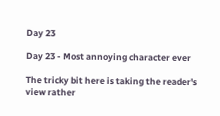Day 23

Day 23 - Most annoying character ever

The tricky bit here is taking the reader's view rather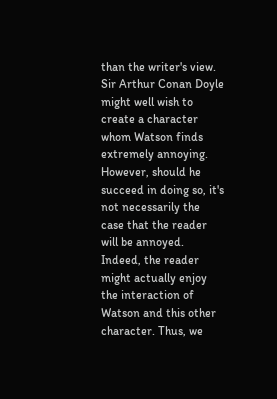than the writer's view. Sir Arthur Conan Doyle might well wish to create a character whom Watson finds extremely annoying. However, should he succeed in doing so, it's not necessarily the case that the reader will be annoyed. Indeed, the reader might actually enjoy the interaction of Watson and this other character. Thus, we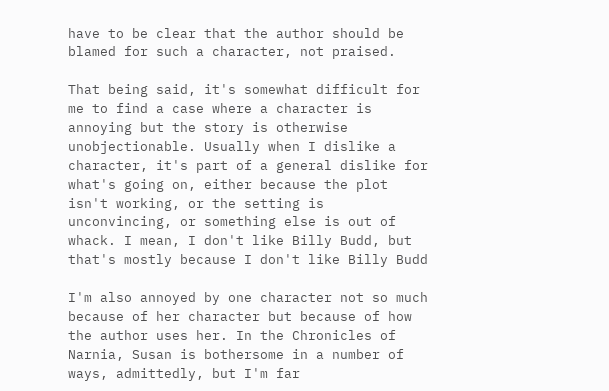have to be clear that the author should be blamed for such a character, not praised.

That being said, it's somewhat difficult for me to find a case where a character is annoying but the story is otherwise unobjectionable. Usually when I dislike a character, it's part of a general dislike for what's going on, either because the plot isn't working, or the setting is unconvincing, or something else is out of whack. I mean, I don't like Billy Budd, but that's mostly because I don't like Billy Budd

I'm also annoyed by one character not so much because of her character but because of how the author uses her. In the Chronicles of Narnia, Susan is bothersome in a number of ways, admittedly, but I'm far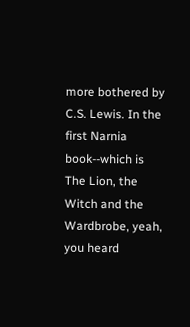more bothered by C.S. Lewis. In the first Narnia book--which is The Lion, the Witch and the Wardbrobe, yeah, you heard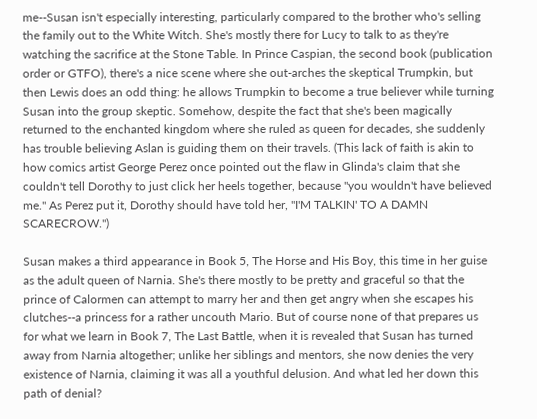me--Susan isn't especially interesting, particularly compared to the brother who's selling the family out to the White Witch. She's mostly there for Lucy to talk to as they're watching the sacrifice at the Stone Table. In Prince Caspian, the second book (publication order or GTFO), there's a nice scene where she out-arches the skeptical Trumpkin, but then Lewis does an odd thing: he allows Trumpkin to become a true believer while turning Susan into the group skeptic. Somehow, despite the fact that she's been magically returned to the enchanted kingdom where she ruled as queen for decades, she suddenly has trouble believing Aslan is guiding them on their travels. (This lack of faith is akin to how comics artist George Perez once pointed out the flaw in Glinda's claim that she couldn't tell Dorothy to just click her heels together, because "you wouldn't have believed me." As Perez put it, Dorothy should have told her, "I'M TALKIN' TO A DAMN SCARECROW.")

Susan makes a third appearance in Book 5, The Horse and His Boy, this time in her guise as the adult queen of Narnia. She's there mostly to be pretty and graceful so that the prince of Calormen can attempt to marry her and then get angry when she escapes his clutches--a princess for a rather uncouth Mario. But of course none of that prepares us for what we learn in Book 7, The Last Battle, when it is revealed that Susan has turned away from Narnia altogether; unlike her siblings and mentors, she now denies the very existence of Narnia, claiming it was all a youthful delusion. And what led her down this path of denial?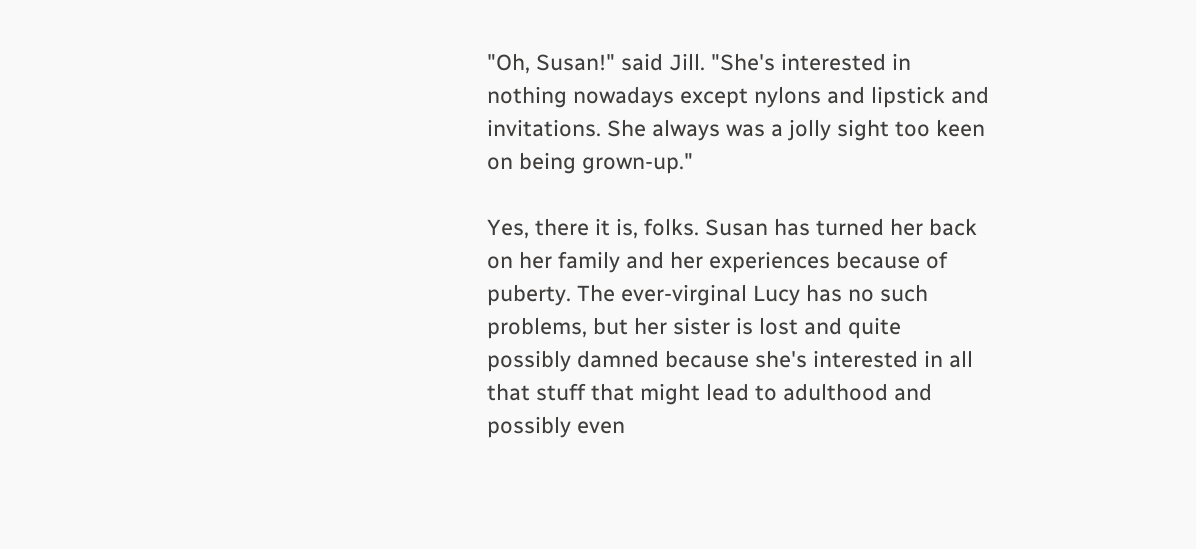"Oh, Susan!" said Jill. "She's interested in nothing nowadays except nylons and lipstick and invitations. She always was a jolly sight too keen on being grown-up."

Yes, there it is, folks. Susan has turned her back on her family and her experiences because of puberty. The ever-virginal Lucy has no such problems, but her sister is lost and quite possibly damned because she's interested in all that stuff that might lead to adulthood and possibly even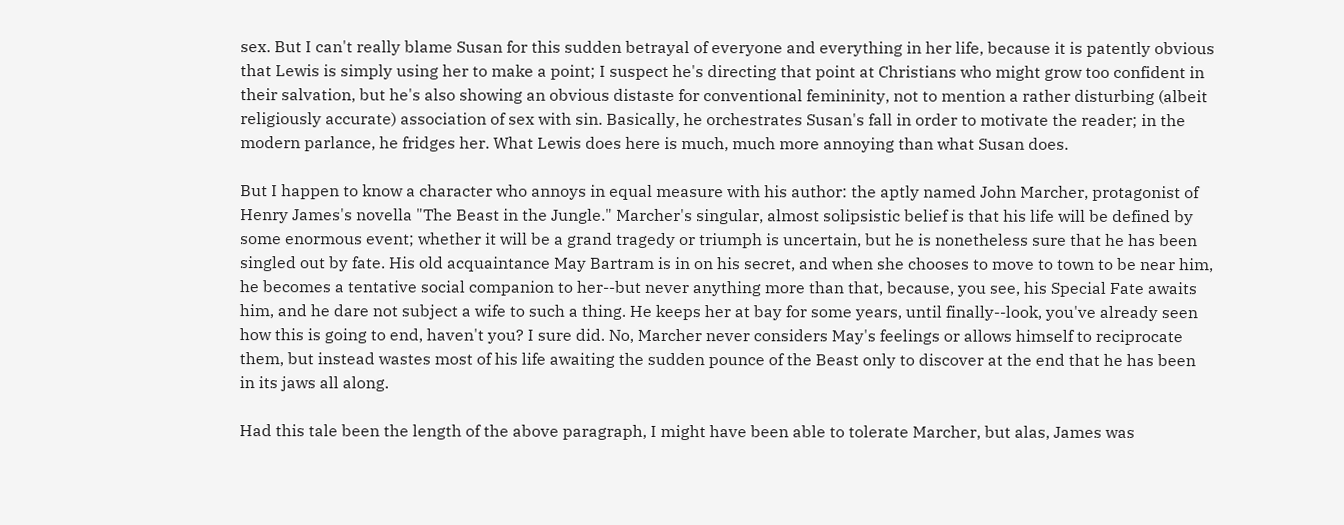sex. But I can't really blame Susan for this sudden betrayal of everyone and everything in her life, because it is patently obvious that Lewis is simply using her to make a point; I suspect he's directing that point at Christians who might grow too confident in their salvation, but he's also showing an obvious distaste for conventional femininity, not to mention a rather disturbing (albeit religiously accurate) association of sex with sin. Basically, he orchestrates Susan's fall in order to motivate the reader; in the modern parlance, he fridges her. What Lewis does here is much, much more annoying than what Susan does.

But I happen to know a character who annoys in equal measure with his author: the aptly named John Marcher, protagonist of Henry James's novella "The Beast in the Jungle." Marcher's singular, almost solipsistic belief is that his life will be defined by some enormous event; whether it will be a grand tragedy or triumph is uncertain, but he is nonetheless sure that he has been singled out by fate. His old acquaintance May Bartram is in on his secret, and when she chooses to move to town to be near him, he becomes a tentative social companion to her--but never anything more than that, because, you see, his Special Fate awaits him, and he dare not subject a wife to such a thing. He keeps her at bay for some years, until finally--look, you've already seen how this is going to end, haven't you? I sure did. No, Marcher never considers May's feelings or allows himself to reciprocate them, but instead wastes most of his life awaiting the sudden pounce of the Beast only to discover at the end that he has been in its jaws all along.

Had this tale been the length of the above paragraph, I might have been able to tolerate Marcher, but alas, James was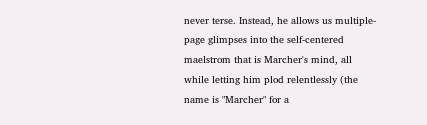never terse. Instead, he allows us multiple-page glimpses into the self-centered maelstrom that is Marcher's mind, all while letting him plod relentlessly (the name is "Marcher" for a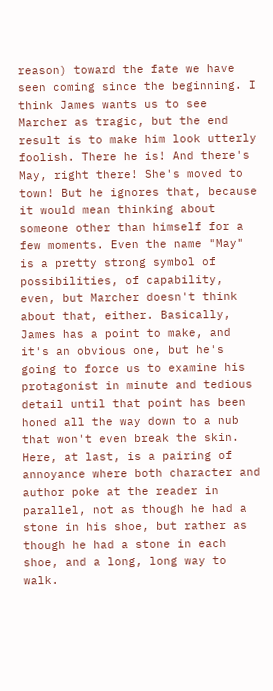reason) toward the fate we have seen coming since the beginning. I think James wants us to see Marcher as tragic, but the end result is to make him look utterly foolish. There he is! And there's May, right there! She's moved to town! But he ignores that, because it would mean thinking about someone other than himself for a few moments. Even the name "May" is a pretty strong symbol of possibilities, of capability, even, but Marcher doesn't think about that, either. Basically, James has a point to make, and it's an obvious one, but he's going to force us to examine his protagonist in minute and tedious detail until that point has been honed all the way down to a nub that won't even break the skin. Here, at last, is a pairing of annoyance where both character and author poke at the reader in parallel, not as though he had a stone in his shoe, but rather as though he had a stone in each shoe, and a long, long way to walk.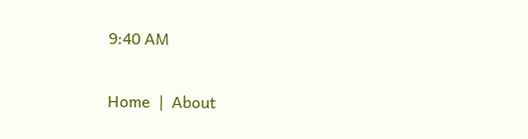9:40 AM


Home  |  About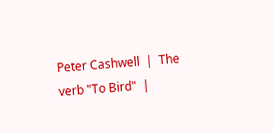Peter Cashwell  |  The verb "To Bird"  |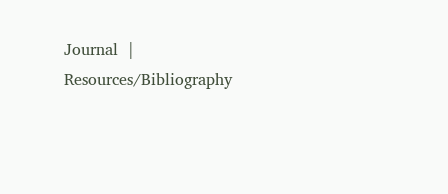Journal  |  Resources/Bibliography